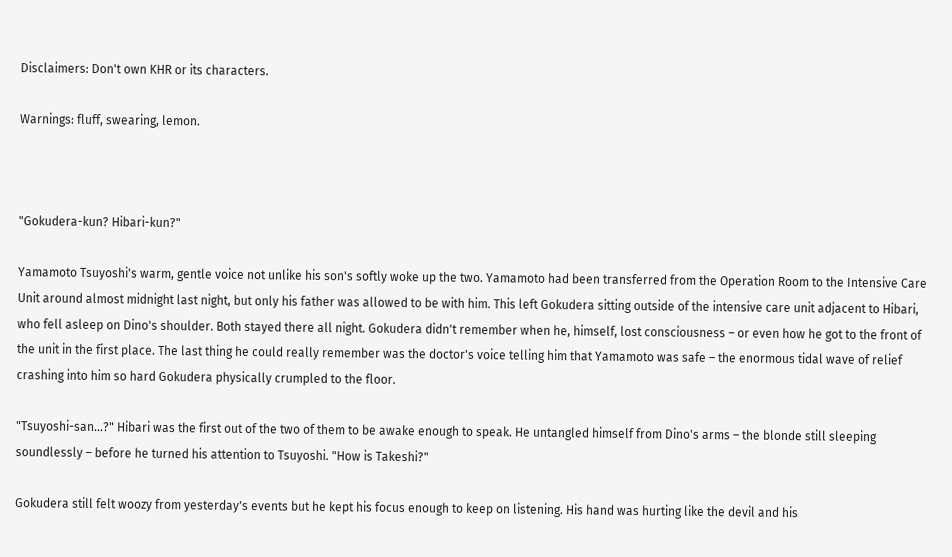Disclaimers: Don't own KHR or its characters.

Warnings: fluff, swearing, lemon.



"Gokudera-kun? Hibari-kun?"

Yamamoto Tsuyoshi's warm, gentle voice not unlike his son's softly woke up the two. Yamamoto had been transferred from the Operation Room to the Intensive Care Unit around almost midnight last night, but only his father was allowed to be with him. This left Gokudera sitting outside of the intensive care unit adjacent to Hibari, who fell asleep on Dino's shoulder. Both stayed there all night. Gokudera didn't remember when he, himself, lost consciousness – or even how he got to the front of the unit in the first place. The last thing he could really remember was the doctor's voice telling him that Yamamoto was safe – the enormous tidal wave of relief crashing into him so hard Gokudera physically crumpled to the floor.

"Tsuyoshi-san...?" Hibari was the first out of the two of them to be awake enough to speak. He untangled himself from Dino's arms – the blonde still sleeping soundlessly – before he turned his attention to Tsuyoshi. "How is Takeshi?"

Gokudera still felt woozy from yesterday's events but he kept his focus enough to keep on listening. His hand was hurting like the devil and his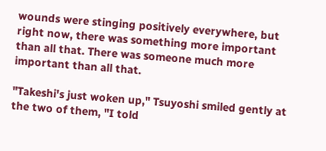wounds were stinging positively everywhere, but right now, there was something more important than all that. There was someone much more important than all that.

"Takeshi's just woken up," Tsuyoshi smiled gently at the two of them, "I told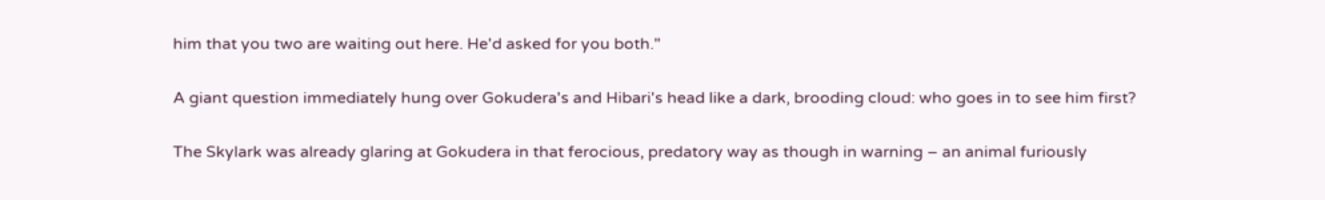him that you two are waiting out here. He'd asked for you both."

A giant question immediately hung over Gokudera's and Hibari's head like a dark, brooding cloud: who goes in to see him first?

The Skylark was already glaring at Gokudera in that ferocious, predatory way as though in warning – an animal furiously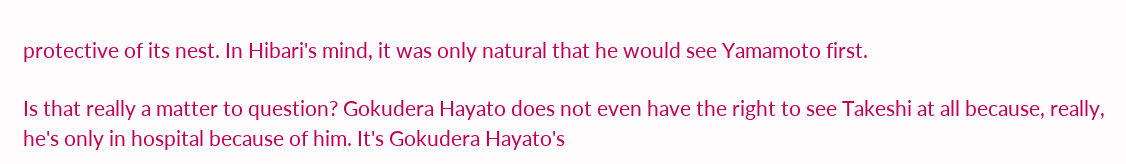protective of its nest. In Hibari's mind, it was only natural that he would see Yamamoto first.

Is that really a matter to question? Gokudera Hayato does not even have the right to see Takeshi at all because, really, he's only in hospital because of him. It's Gokudera Hayato's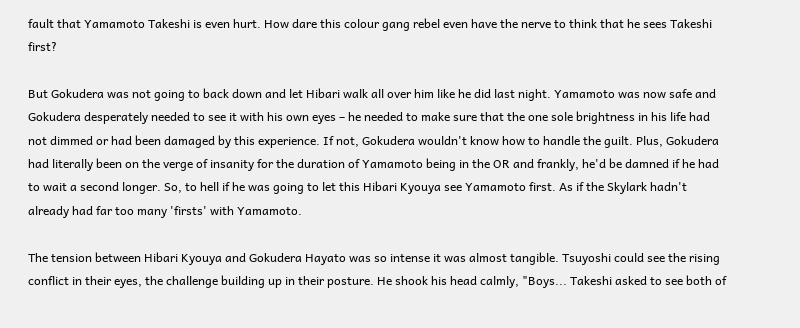fault that Yamamoto Takeshi is even hurt. How dare this colour gang rebel even have the nerve to think that he sees Takeshi first?

But Gokudera was not going to back down and let Hibari walk all over him like he did last night. Yamamoto was now safe and Gokudera desperately needed to see it with his own eyes – he needed to make sure that the one sole brightness in his life had not dimmed or had been damaged by this experience. If not, Gokudera wouldn't know how to handle the guilt. Plus, Gokudera had literally been on the verge of insanity for the duration of Yamamoto being in the OR and frankly, he'd be damned if he had to wait a second longer. So, to hell if he was going to let this Hibari Kyouya see Yamamoto first. As if the Skylark hadn't already had far too many 'firsts' with Yamamoto.

The tension between Hibari Kyouya and Gokudera Hayato was so intense it was almost tangible. Tsuyoshi could see the rising conflict in their eyes, the challenge building up in their posture. He shook his head calmly, "Boys... Takeshi asked to see both of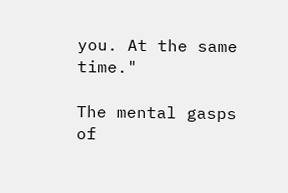you. At the same time."

The mental gasps of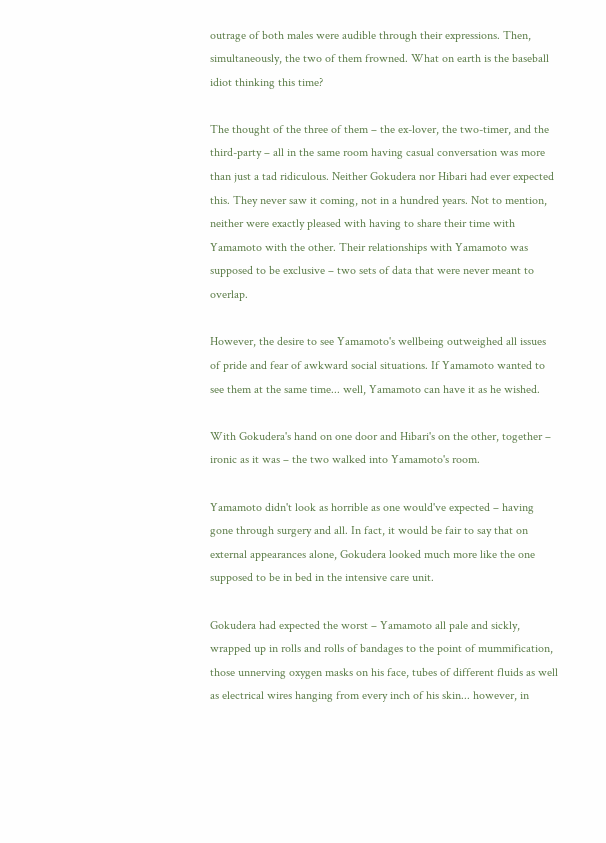outrage of both males were audible through their expressions. Then, simultaneously, the two of them frowned. What on earth is the baseball idiot thinking this time?

The thought of the three of them – the ex-lover, the two-timer, and the third-party – all in the same room having casual conversation was more than just a tad ridiculous. Neither Gokudera nor Hibari had ever expected this. They never saw it coming, not in a hundred years. Not to mention, neither were exactly pleased with having to share their time with Yamamoto with the other. Their relationships with Yamamoto was supposed to be exclusive – two sets of data that were never meant to overlap.

However, the desire to see Yamamoto's wellbeing outweighed all issues of pride and fear of awkward social situations. If Yamamoto wanted to see them at the same time... well, Yamamoto can have it as he wished.

With Gokudera's hand on one door and Hibari's on the other, together – ironic as it was – the two walked into Yamamoto's room.

Yamamoto didn't look as horrible as one would've expected – having gone through surgery and all. In fact, it would be fair to say that on external appearances alone, Gokudera looked much more like the one supposed to be in bed in the intensive care unit.

Gokudera had expected the worst – Yamamoto all pale and sickly, wrapped up in rolls and rolls of bandages to the point of mummification, those unnerving oxygen masks on his face, tubes of different fluids as well as electrical wires hanging from every inch of his skin... however, in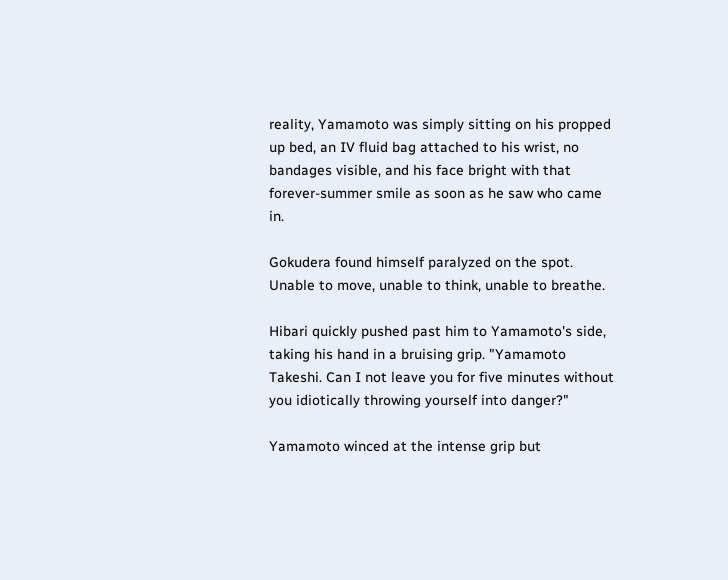reality, Yamamoto was simply sitting on his propped up bed, an IV fluid bag attached to his wrist, no bandages visible, and his face bright with that forever-summer smile as soon as he saw who came in.

Gokudera found himself paralyzed on the spot. Unable to move, unable to think, unable to breathe.

Hibari quickly pushed past him to Yamamoto's side, taking his hand in a bruising grip. "Yamamoto Takeshi. Can I not leave you for five minutes without you idiotically throwing yourself into danger?"

Yamamoto winced at the intense grip but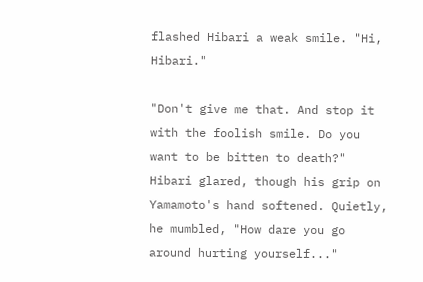flashed Hibari a weak smile. "Hi, Hibari."

"Don't give me that. And stop it with the foolish smile. Do you want to be bitten to death?" Hibari glared, though his grip on Yamamoto's hand softened. Quietly, he mumbled, "How dare you go around hurting yourself..."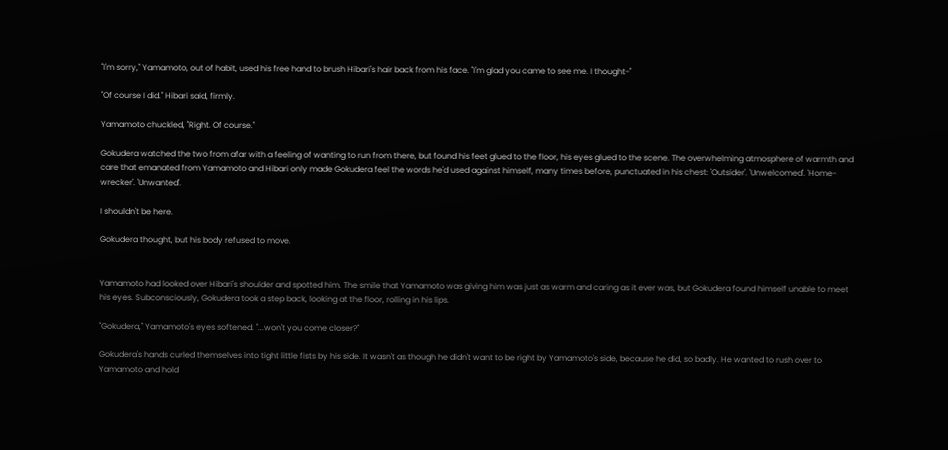"I'm sorry," Yamamoto, out of habit, used his free hand to brush Hibari's hair back from his face. "I'm glad you came to see me. I thought-"

"Of course I did." Hibari said, firmly.

Yamamoto chuckled, "Right. Of course."

Gokudera watched the two from afar with a feeling of wanting to run from there, but found his feet glued to the floor, his eyes glued to the scene. The overwhelming atmosphere of warmth and care that emanated from Yamamoto and Hibari only made Gokudera feel the words he'd used against himself, many times before, punctuated in his chest: 'Outsider'. 'Unwelcomed'. 'Home-wrecker'. 'Unwanted'.

I shouldn't be here.

Gokudera thought, but his body refused to move.


Yamamoto had looked over Hibari's shoulder and spotted him. The smile that Yamamoto was giving him was just as warm and caring as it ever was, but Gokudera found himself unable to meet his eyes. Subconsciously, Gokudera took a step back, looking at the floor, rolling in his lips.

"Gokudera," Yamamoto's eyes softened. "...won't you come closer?"

Gokudera's hands curled themselves into tight little fists by his side. It wasn't as though he didn't want to be right by Yamamoto's side, because he did, so badly. He wanted to rush over to Yamamoto and hold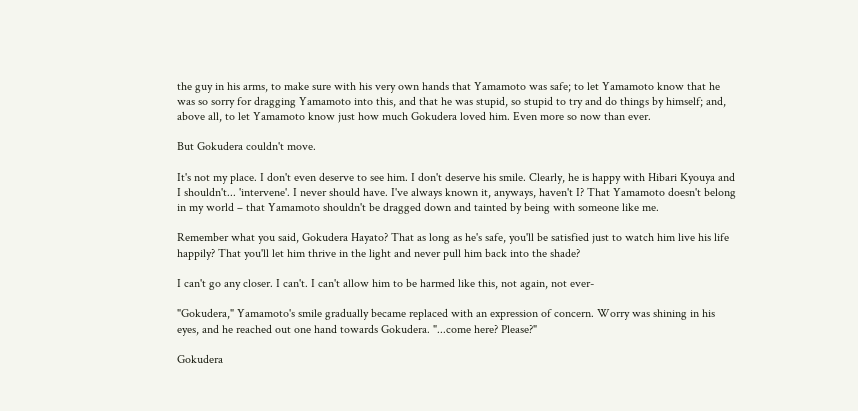the guy in his arms, to make sure with his very own hands that Yamamoto was safe; to let Yamamoto know that he was so sorry for dragging Yamamoto into this, and that he was stupid, so stupid to try and do things by himself; and, above all, to let Yamamoto know just how much Gokudera loved him. Even more so now than ever.

But Gokudera couldn't move.

It's not my place. I don't even deserve to see him. I don't deserve his smile. Clearly, he is happy with Hibari Kyouya and I shouldn't... 'intervene'. I never should have. I've always known it, anyways, haven't I? That Yamamoto doesn't belong in my world – that Yamamoto shouldn't be dragged down and tainted by being with someone like me.

Remember what you said, Gokudera Hayato? That as long as he's safe, you'll be satisfied just to watch him live his life happily? That you'll let him thrive in the light and never pull him back into the shade?

I can't go any closer. I can't. I can't allow him to be harmed like this, not again, not ever-

"Gokudera," Yamamoto's smile gradually became replaced with an expression of concern. Worry was shining in his eyes, and he reached out one hand towards Gokudera. "...come here? Please?"

Gokudera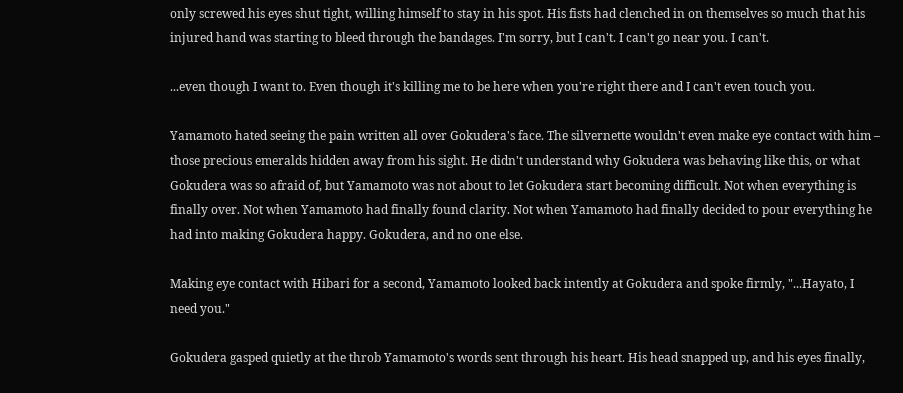only screwed his eyes shut tight, willing himself to stay in his spot. His fists had clenched in on themselves so much that his injured hand was starting to bleed through the bandages. I'm sorry, but I can't. I can't go near you. I can't.

...even though I want to. Even though it's killing me to be here when you're right there and I can't even touch you.

Yamamoto hated seeing the pain written all over Gokudera's face. The silvernette wouldn't even make eye contact with him – those precious emeralds hidden away from his sight. He didn't understand why Gokudera was behaving like this, or what Gokudera was so afraid of, but Yamamoto was not about to let Gokudera start becoming difficult. Not when everything is finally over. Not when Yamamoto had finally found clarity. Not when Yamamoto had finally decided to pour everything he had into making Gokudera happy. Gokudera, and no one else.

Making eye contact with Hibari for a second, Yamamoto looked back intently at Gokudera and spoke firmly, "...Hayato, I need you."

Gokudera gasped quietly at the throb Yamamoto's words sent through his heart. His head snapped up, and his eyes finally,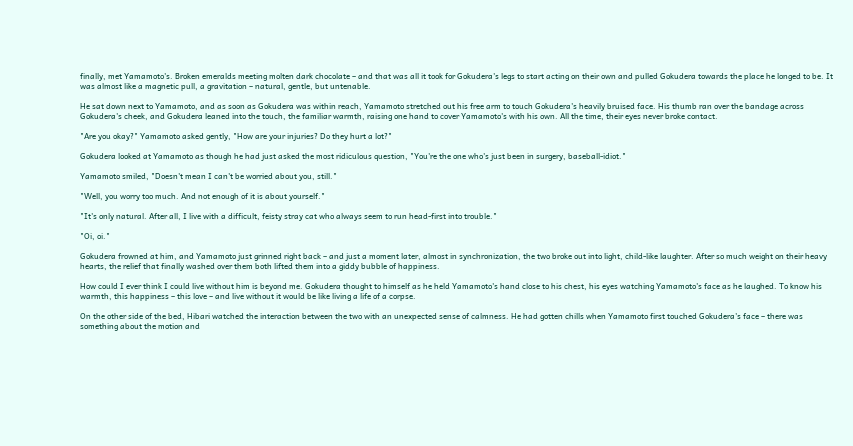finally, met Yamamoto's. Broken emeralds meeting molten dark chocolate – and that was all it took for Gokudera's legs to start acting on their own and pulled Gokudera towards the place he longed to be. It was almost like a magnetic pull, a gravitation – natural, gentle, but untenable.

He sat down next to Yamamoto, and as soon as Gokudera was within reach, Yamamoto stretched out his free arm to touch Gokudera's heavily bruised face. His thumb ran over the bandage across Gokudera's cheek, and Gokudera leaned into the touch, the familiar warmth, raising one hand to cover Yamamoto's with his own. All the time, their eyes never broke contact.

"Are you okay?" Yamamoto asked gently, "How are your injuries? Do they hurt a lot?"

Gokudera looked at Yamamoto as though he had just asked the most ridiculous question, "You're the one who's just been in surgery, baseball-idiot."

Yamamoto smiled, "Doesn't mean I can't be worried about you, still."

"Well, you worry too much. And not enough of it is about yourself."

"It's only natural. After all, I live with a difficult, feisty stray cat who always seem to run head-first into trouble."

"Oi, oi."

Gokudera frowned at him, and Yamamoto just grinned right back – and just a moment later, almost in synchronization, the two broke out into light, child-like laughter. After so much weight on their heavy hearts, the relief that finally washed over them both lifted them into a giddy bubble of happiness.

How could I ever think I could live without him is beyond me. Gokudera thought to himself as he held Yamamoto's hand close to his chest, his eyes watching Yamamoto's face as he laughed. To know his warmth, this happiness – this love – and live without it would be like living a life of a corpse.

On the other side of the bed, Hibari watched the interaction between the two with an unexpected sense of calmness. He had gotten chills when Yamamoto first touched Gokudera's face – there was something about the motion and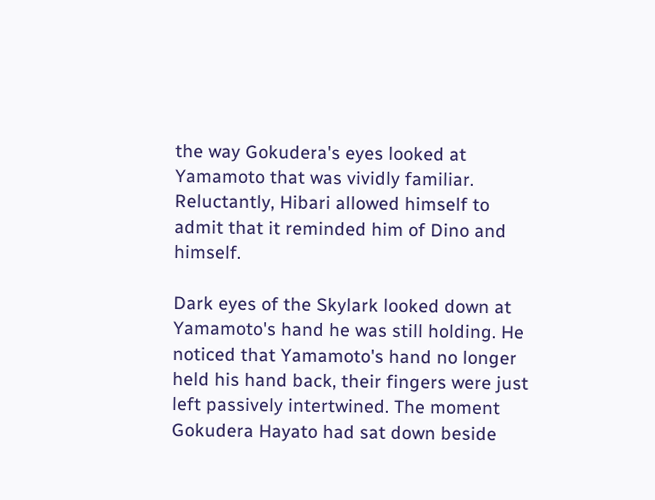the way Gokudera's eyes looked at Yamamoto that was vividly familiar. Reluctantly, Hibari allowed himself to admit that it reminded him of Dino and himself.

Dark eyes of the Skylark looked down at Yamamoto's hand he was still holding. He noticed that Yamamoto's hand no longer held his hand back, their fingers were just left passively intertwined. The moment Gokudera Hayato had sat down beside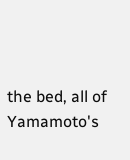the bed, all of Yamamoto's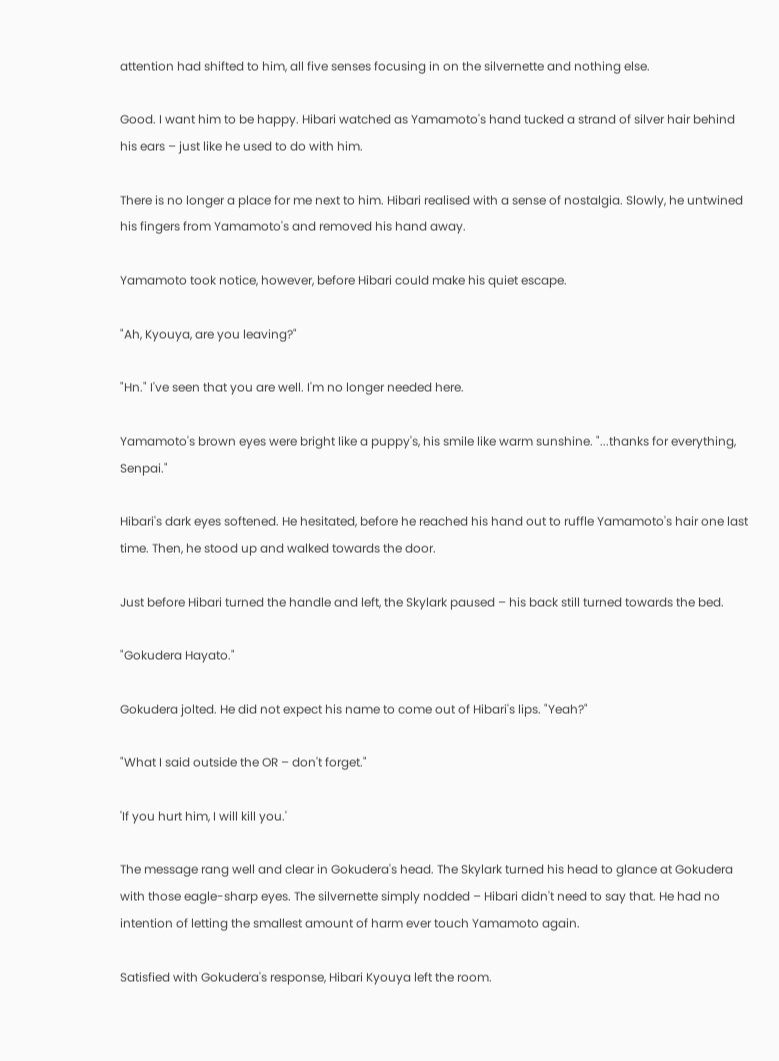attention had shifted to him, all five senses focusing in on the silvernette and nothing else.

Good. I want him to be happy. Hibari watched as Yamamoto's hand tucked a strand of silver hair behind his ears – just like he used to do with him.

There is no longer a place for me next to him. Hibari realised with a sense of nostalgia. Slowly, he untwined his fingers from Yamamoto's and removed his hand away.

Yamamoto took notice, however, before Hibari could make his quiet escape.

"Ah, Kyouya, are you leaving?"

"Hn." I've seen that you are well. I'm no longer needed here.

Yamamoto's brown eyes were bright like a puppy's, his smile like warm sunshine. "...thanks for everything, Senpai."

Hibari's dark eyes softened. He hesitated, before he reached his hand out to ruffle Yamamoto's hair one last time. Then, he stood up and walked towards the door.

Just before Hibari turned the handle and left, the Skylark paused – his back still turned towards the bed.

"Gokudera Hayato."

Gokudera jolted. He did not expect his name to come out of Hibari's lips. "Yeah?"

"What I said outside the OR – don't forget."

'If you hurt him, I will kill you.'

The message rang well and clear in Gokudera's head. The Skylark turned his head to glance at Gokudera with those eagle-sharp eyes. The silvernette simply nodded – Hibari didn't need to say that. He had no intention of letting the smallest amount of harm ever touch Yamamoto again.

Satisfied with Gokudera's response, Hibari Kyouya left the room.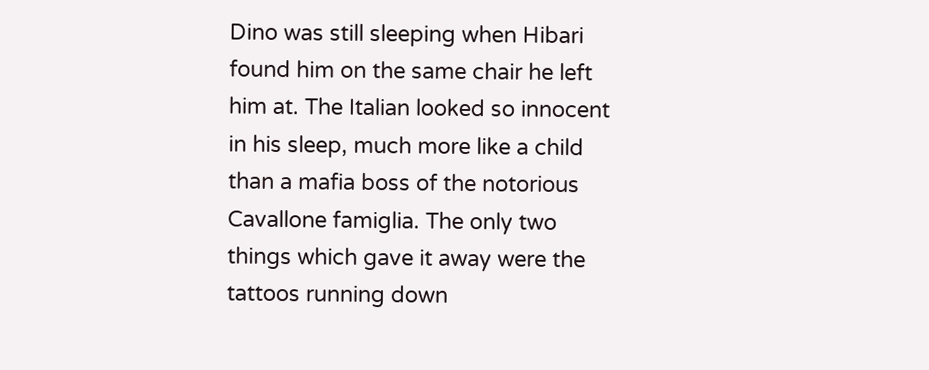Dino was still sleeping when Hibari found him on the same chair he left him at. The Italian looked so innocent in his sleep, much more like a child than a mafia boss of the notorious Cavallone famiglia. The only two things which gave it away were the tattoos running down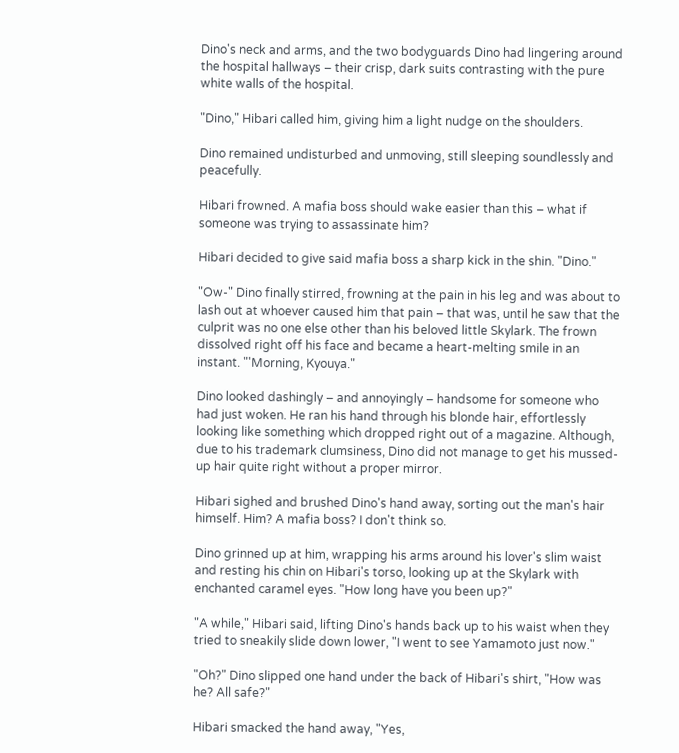Dino's neck and arms, and the two bodyguards Dino had lingering around the hospital hallways – their crisp, dark suits contrasting with the pure white walls of the hospital.

"Dino," Hibari called him, giving him a light nudge on the shoulders.

Dino remained undisturbed and unmoving, still sleeping soundlessly and peacefully.

Hibari frowned. A mafia boss should wake easier than this – what if someone was trying to assassinate him?

Hibari decided to give said mafia boss a sharp kick in the shin. "Dino."

"Ow-" Dino finally stirred, frowning at the pain in his leg and was about to lash out at whoever caused him that pain – that was, until he saw that the culprit was no one else other than his beloved little Skylark. The frown dissolved right off his face and became a heart-melting smile in an instant. "'Morning, Kyouya."

Dino looked dashingly – and annoyingly – handsome for someone who had just woken. He ran his hand through his blonde hair, effortlessly looking like something which dropped right out of a magazine. Although, due to his trademark clumsiness, Dino did not manage to get his mussed-up hair quite right without a proper mirror.

Hibari sighed and brushed Dino's hand away, sorting out the man's hair himself. Him? A mafia boss? I don't think so.

Dino grinned up at him, wrapping his arms around his lover's slim waist and resting his chin on Hibari's torso, looking up at the Skylark with enchanted caramel eyes. "How long have you been up?"

"A while," Hibari said, lifting Dino's hands back up to his waist when they tried to sneakily slide down lower, "I went to see Yamamoto just now."

"Oh?" Dino slipped one hand under the back of Hibari's shirt, "How was he? All safe?"

Hibari smacked the hand away, "Yes,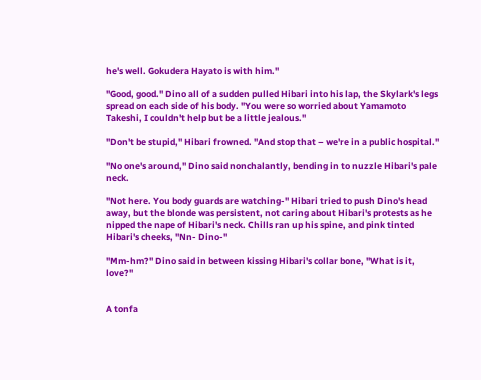he's well. Gokudera Hayato is with him."

"Good, good." Dino all of a sudden pulled Hibari into his lap, the Skylark's legs spread on each side of his body. "You were so worried about Yamamoto Takeshi, I couldn't help but be a little jealous."

"Don't be stupid," Hibari frowned. "And stop that – we're in a public hospital."

"No one's around," Dino said nonchalantly, bending in to nuzzle Hibari's pale neck.

"Not here. You body guards are watching-" Hibari tried to push Dino's head away, but the blonde was persistent, not caring about Hibari's protests as he nipped the nape of Hibari's neck. Chills ran up his spine, and pink tinted Hibari's cheeks, "Nn- Dino-"

"Mm-hm?" Dino said in between kissing Hibari's collar bone, "What is it, love?"


A tonfa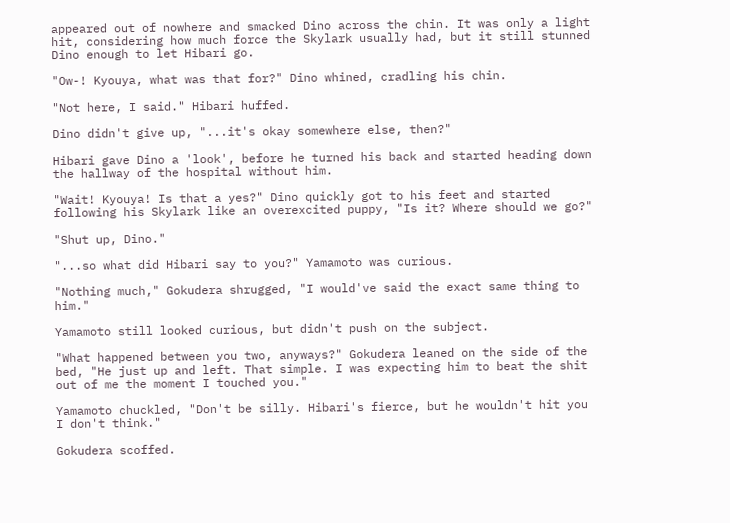appeared out of nowhere and smacked Dino across the chin. It was only a light hit, considering how much force the Skylark usually had, but it still stunned Dino enough to let Hibari go.

"Ow-! Kyouya, what was that for?" Dino whined, cradling his chin.

"Not here, I said." Hibari huffed.

Dino didn't give up, "...it's okay somewhere else, then?"

Hibari gave Dino a 'look', before he turned his back and started heading down the hallway of the hospital without him.

"Wait! Kyouya! Is that a yes?" Dino quickly got to his feet and started following his Skylark like an overexcited puppy, "Is it? Where should we go?"

"Shut up, Dino."

"...so what did Hibari say to you?" Yamamoto was curious.

"Nothing much," Gokudera shrugged, "I would've said the exact same thing to him."

Yamamoto still looked curious, but didn't push on the subject.

"What happened between you two, anyways?" Gokudera leaned on the side of the bed, "He just up and left. That simple. I was expecting him to beat the shit out of me the moment I touched you."

Yamamoto chuckled, "Don't be silly. Hibari's fierce, but he wouldn't hit you I don't think."

Gokudera scoffed.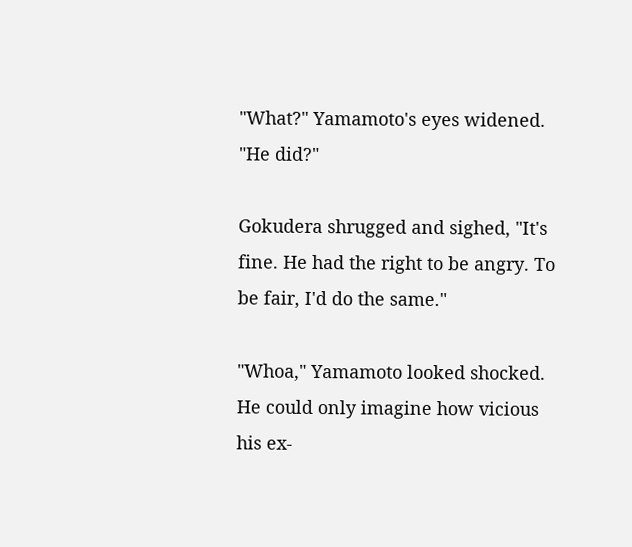"What?" Yamamoto's eyes widened. "He did?"

Gokudera shrugged and sighed, "It's fine. He had the right to be angry. To be fair, I'd do the same."

"Whoa," Yamamoto looked shocked. He could only imagine how vicious his ex-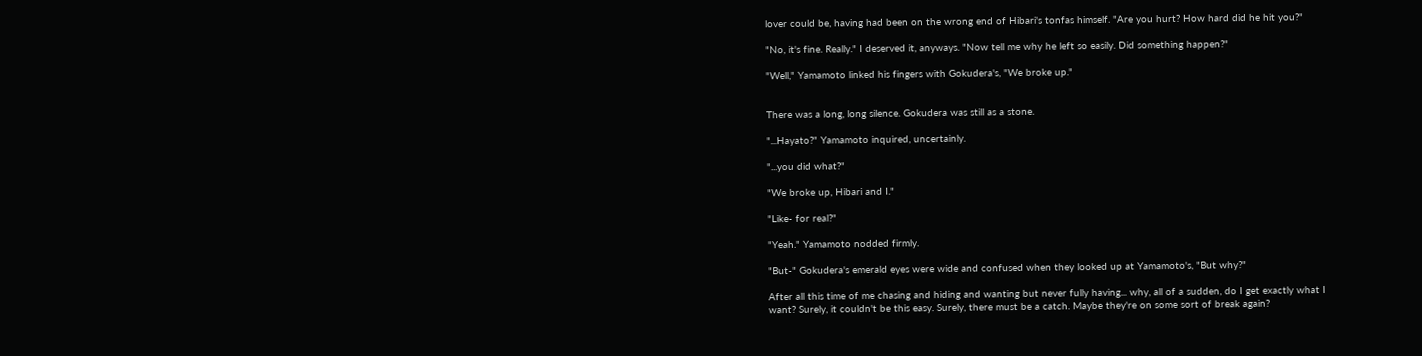lover could be, having had been on the wrong end of Hibari's tonfas himself. "Are you hurt? How hard did he hit you?"

"No, it's fine. Really." I deserved it, anyways. "Now tell me why he left so easily. Did something happen?"

"Well," Yamamoto linked his fingers with Gokudera's, "We broke up."


There was a long, long silence. Gokudera was still as a stone.

"...Hayato?" Yamamoto inquired, uncertainly.

"...you did what?"

"We broke up, Hibari and I."

"Like- for real?"

"Yeah." Yamamoto nodded firmly.

"But-" Gokudera's emerald eyes were wide and confused when they looked up at Yamamoto's, "But why?"

After all this time of me chasing and hiding and wanting but never fully having... why, all of a sudden, do I get exactly what I want? Surely, it couldn't be this easy. Surely, there must be a catch. Maybe they're on some sort of break again?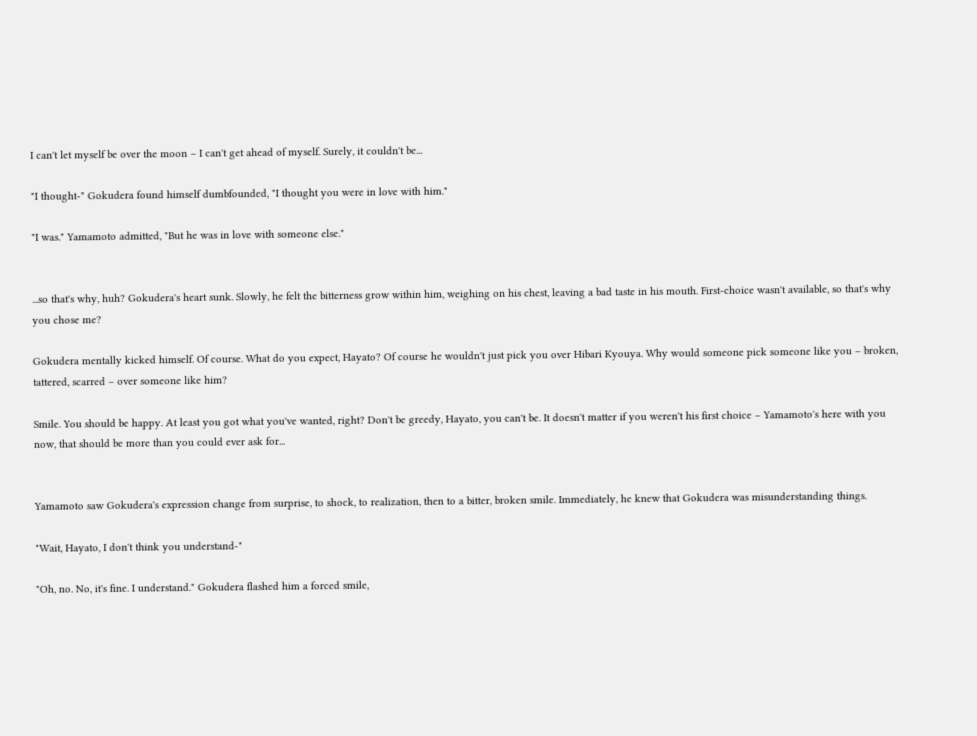I can't let myself be over the moon – I can't get ahead of myself. Surely, it couldn't be...

"I thought-" Gokudera found himself dumbfounded, "I thought you were in love with him."

"I was." Yamamoto admitted, "But he was in love with someone else."


...so that's why, huh? Gokudera's heart sunk. Slowly, he felt the bitterness grow within him, weighing on his chest, leaving a bad taste in his mouth. First-choice wasn't available, so that's why you chose me?

Gokudera mentally kicked himself. Of course. What do you expect, Hayato? Of course he wouldn't just pick you over Hibari Kyouya. Why would someone pick someone like you – broken, tattered, scarred – over someone like him?

Smile. You should be happy. At least you got what you've wanted, right? Don't be greedy, Hayato, you can't be. It doesn't matter if you weren't his first choice – Yamamoto's here with you now, that should be more than you could ever ask for...


Yamamoto saw Gokudera's expression change from surprise, to shock, to realization, then to a bitter, broken smile. Immediately, he knew that Gokudera was misunderstanding things.

"Wait, Hayato, I don't think you understand-"

"Oh, no. No, it's fine. I understand." Gokudera flashed him a forced smile,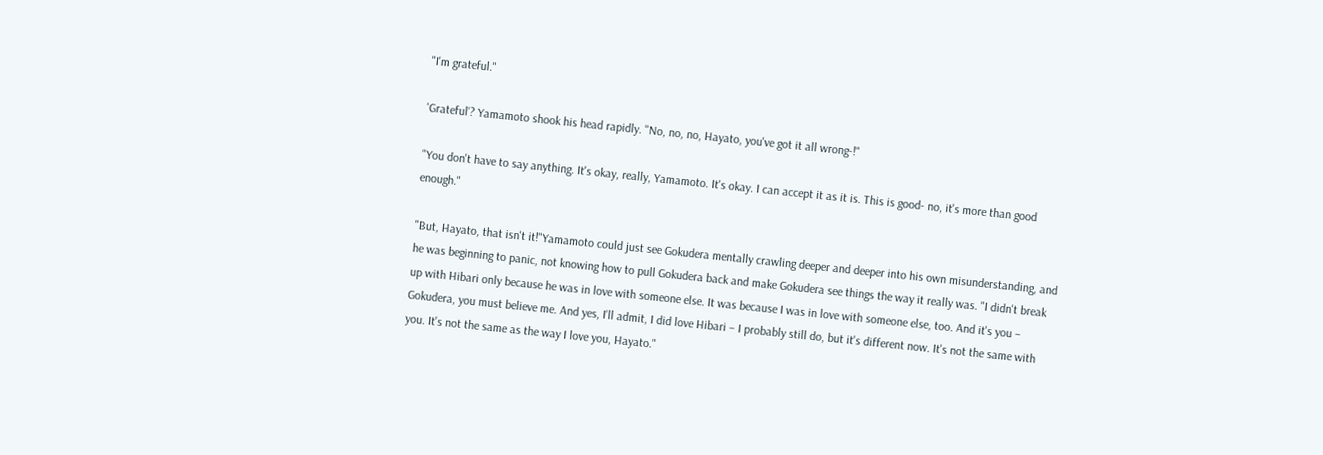"I'm grateful."

'Grateful'? Yamamoto shook his head rapidly. "No, no, no, Hayato, you've got it all wrong-!"

"You don't have to say anything. It's okay, really, Yamamoto. It's okay. I can accept it as it is. This is good- no, it's more than good enough."

"But, Hayato, that isn't it!"Yamamoto could just see Gokudera mentally crawling deeper and deeper into his own misunderstanding, and he was beginning to panic, not knowing how to pull Gokudera back and make Gokudera see things the way it really was. "I didn't break up with Hibari only because he was in love with someone else. It was because I was in love with someone else, too. And it's you – Gokudera, you must believe me. And yes, I'll admit, I did love Hibari – I probably still do, but it's different now. It's not the same with you. It's not the same as the way I love you, Hayato."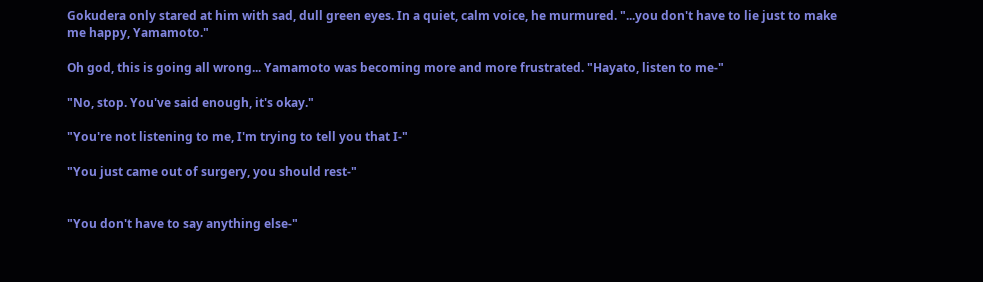Gokudera only stared at him with sad, dull green eyes. In a quiet, calm voice, he murmured. "...you don't have to lie just to make me happy, Yamamoto."

Oh god, this is going all wrong... Yamamoto was becoming more and more frustrated. "Hayato, listen to me-"

"No, stop. You've said enough, it's okay."

"You're not listening to me, I'm trying to tell you that I-"

"You just came out of surgery, you should rest-"


"You don't have to say anything else-"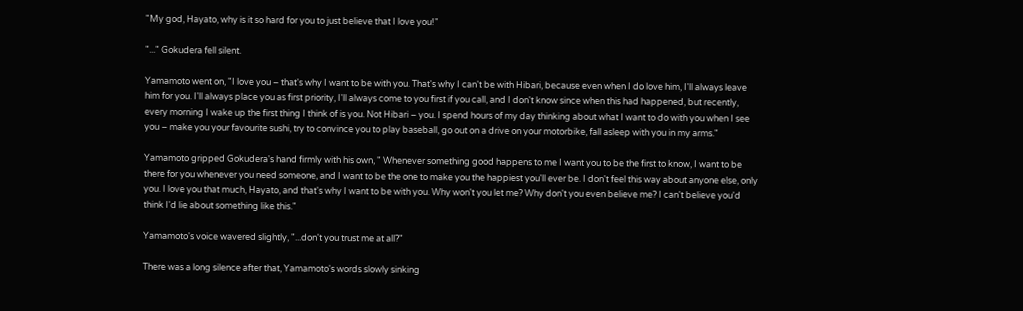"My god, Hayato, why is it so hard for you to just believe that I love you!"

"..." Gokudera fell silent.

Yamamoto went on, "I love you – that's why I want to be with you. That's why I can't be with Hibari, because even when I do love him, I'll always leave him for you. I'll always place you as first priority, I'll always come to you first if you call, and I don't know since when this had happened, but recently, every morning I wake up the first thing I think of is you. Not Hibari – you. I spend hours of my day thinking about what I want to do with you when I see you – make you your favourite sushi, try to convince you to play baseball, go out on a drive on your motorbike, fall asleep with you in my arms."

Yamamoto gripped Gokudera's hand firmly with his own, " Whenever something good happens to me I want you to be the first to know, I want to be there for you whenever you need someone, and I want to be the one to make you the happiest you'll ever be. I don't feel this way about anyone else, only you. I love you that much, Hayato, and that's why I want to be with you. Why won't you let me? Why don't you even believe me? I can't believe you'd think I'd lie about something like this."

Yamamoto's voice wavered slightly, "...don't you trust me at all?"

There was a long silence after that, Yamamoto's words slowly sinking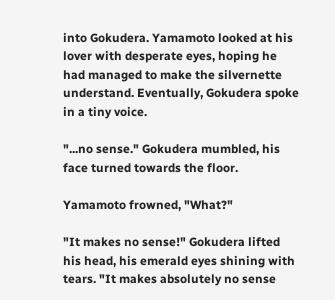into Gokudera. Yamamoto looked at his lover with desperate eyes, hoping he had managed to make the silvernette understand. Eventually, Gokudera spoke in a tiny voice.

"...no sense." Gokudera mumbled, his face turned towards the floor.

Yamamoto frowned, "What?"

"It makes no sense!" Gokudera lifted his head, his emerald eyes shining with tears. "It makes absolutely no sense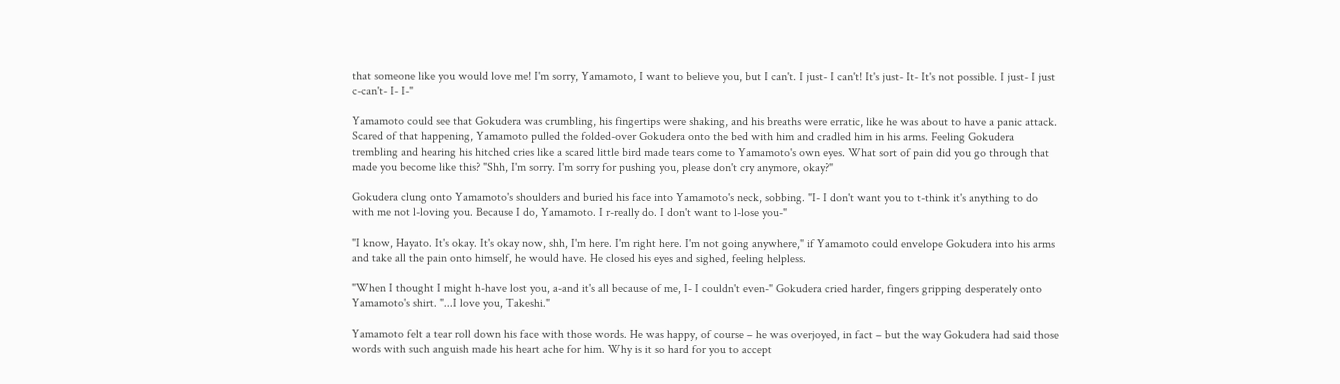that someone like you would love me! I'm sorry, Yamamoto, I want to believe you, but I can't. I just- I can't! It's just- It- It's not possible. I just- I just c-can't- I- I-"

Yamamoto could see that Gokudera was crumbling, his fingertips were shaking, and his breaths were erratic, like he was about to have a panic attack. Scared of that happening, Yamamoto pulled the folded-over Gokudera onto the bed with him and cradled him in his arms. Feeling Gokudera trembling and hearing his hitched cries like a scared little bird made tears come to Yamamoto's own eyes. What sort of pain did you go through that made you become like this? "Shh, I'm sorry. I'm sorry for pushing you, please don't cry anymore, okay?"

Gokudera clung onto Yamamoto's shoulders and buried his face into Yamamoto's neck, sobbing. "I- I don't want you to t-think it's anything to do with me not l-loving you. Because I do, Yamamoto. I r-really do. I don't want to l-lose you-"

"I know, Hayato. It's okay. It's okay now, shh, I'm here. I'm right here. I'm not going anywhere," if Yamamoto could envelope Gokudera into his arms and take all the pain onto himself, he would have. He closed his eyes and sighed, feeling helpless.

"When I thought I might h-have lost you, a-and it's all because of me, I- I couldn't even-" Gokudera cried harder, fingers gripping desperately onto Yamamoto's shirt. "...I love you, Takeshi."

Yamamoto felt a tear roll down his face with those words. He was happy, of course – he was overjoyed, in fact – but the way Gokudera had said those words with such anguish made his heart ache for him. Why is it so hard for you to accept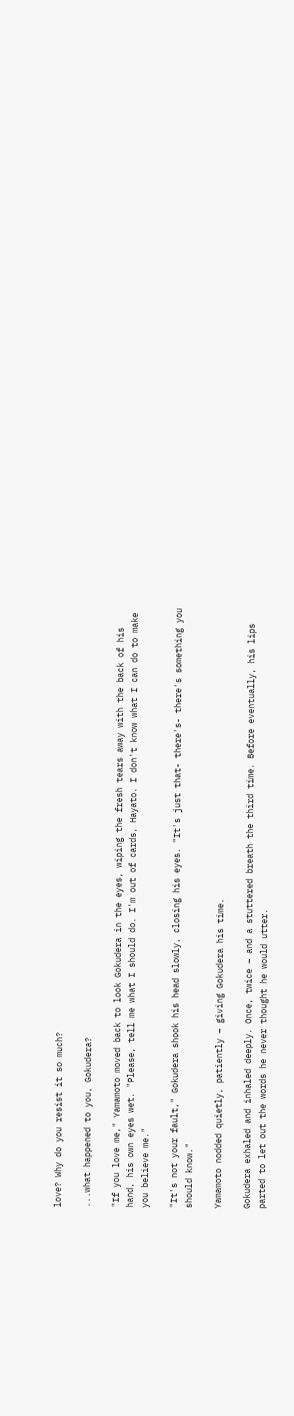love? Why do you resist it so much?

...what happened to you, Gokudera?

"If you love me," Yamamoto moved back to look Gokudera in the eyes, wiping the fresh tears away with the back of his hand, his own eyes wet. "Please, tell me what I should do. I'm out of cards, Hayato. I don't know what I can do to make you believe me."

"It's not your fault," Gokudera shook his head slowly, closing his eyes. "It's just that- there's- there's something you should know."

Yamamoto nodded quietly, patiently – giving Gokudera his time.

Gokudera exhaled and inhaled deeply. Once, twice – and a stuttered breath the third time. Before eventually, his lips parted to let out the words he never thought he would utter.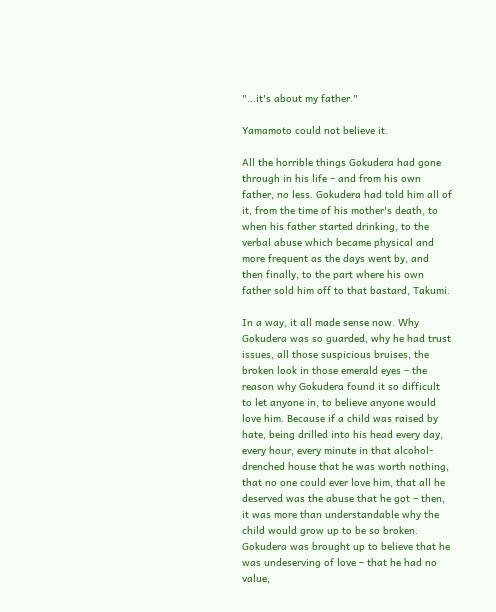"...it's about my father."

Yamamoto could not believe it.

All the horrible things Gokudera had gone through in his life – and from his own father, no less. Gokudera had told him all of it, from the time of his mother's death, to when his father started drinking, to the verbal abuse which became physical and more frequent as the days went by, and then finally, to the part where his own father sold him off to that bastard, Takumi.

In a way, it all made sense now. Why Gokudera was so guarded, why he had trust issues, all those suspicious bruises, the broken look in those emerald eyes – the reason why Gokudera found it so difficult to let anyone in, to believe anyone would love him. Because if a child was raised by hate, being drilled into his head every day, every hour, every minute in that alcohol-drenched house that he was worth nothing, that no one could ever love him, that all he deserved was the abuse that he got – then, it was more than understandable why the child would grow up to be so broken. Gokudera was brought up to believe that he was undeserving of love – that he had no value,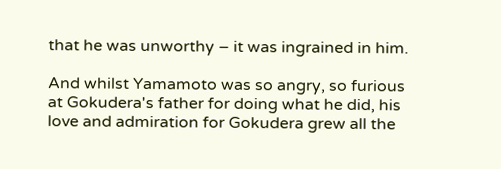that he was unworthy – it was ingrained in him.

And whilst Yamamoto was so angry, so furious at Gokudera's father for doing what he did, his love and admiration for Gokudera grew all the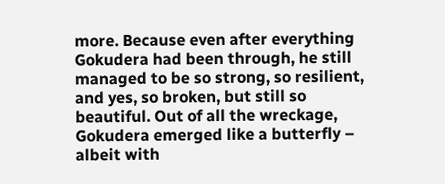more. Because even after everything Gokudera had been through, he still managed to be so strong, so resilient, and yes, so broken, but still so beautiful. Out of all the wreckage, Gokudera emerged like a butterfly – albeit with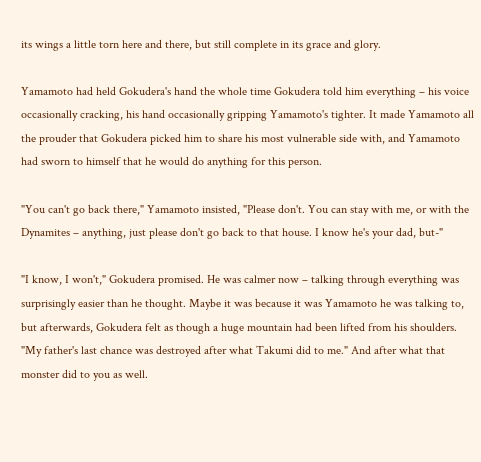its wings a little torn here and there, but still complete in its grace and glory.

Yamamoto had held Gokudera's hand the whole time Gokudera told him everything – his voice occasionally cracking, his hand occasionally gripping Yamamoto's tighter. It made Yamamoto all the prouder that Gokudera picked him to share his most vulnerable side with, and Yamamoto had sworn to himself that he would do anything for this person.

"You can't go back there," Yamamoto insisted, "Please don't. You can stay with me, or with the Dynamites – anything, just please don't go back to that house. I know he's your dad, but-"

"I know, I won't," Gokudera promised. He was calmer now – talking through everything was surprisingly easier than he thought. Maybe it was because it was Yamamoto he was talking to, but afterwards, Gokudera felt as though a huge mountain had been lifted from his shoulders. "My father's last chance was destroyed after what Takumi did to me." And after what that monster did to you as well.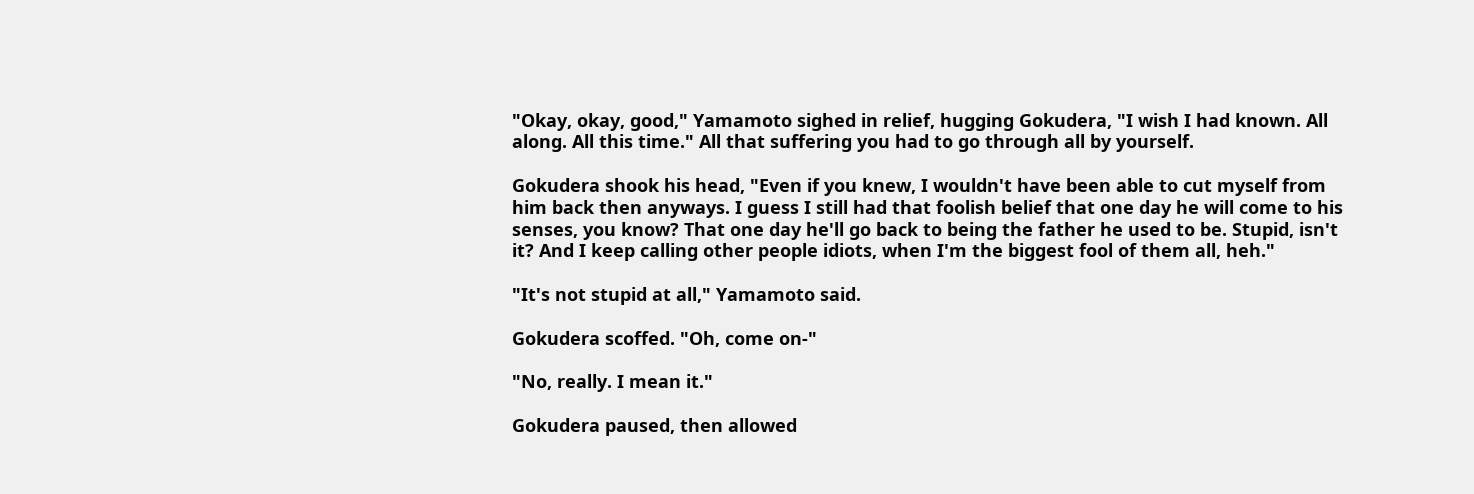"Okay, okay, good," Yamamoto sighed in relief, hugging Gokudera, "I wish I had known. All along. All this time." All that suffering you had to go through all by yourself.

Gokudera shook his head, "Even if you knew, I wouldn't have been able to cut myself from him back then anyways. I guess I still had that foolish belief that one day he will come to his senses, you know? That one day he'll go back to being the father he used to be. Stupid, isn't it? And I keep calling other people idiots, when I'm the biggest fool of them all, heh."

"It's not stupid at all," Yamamoto said.

Gokudera scoffed. "Oh, come on-"

"No, really. I mean it."

Gokudera paused, then allowed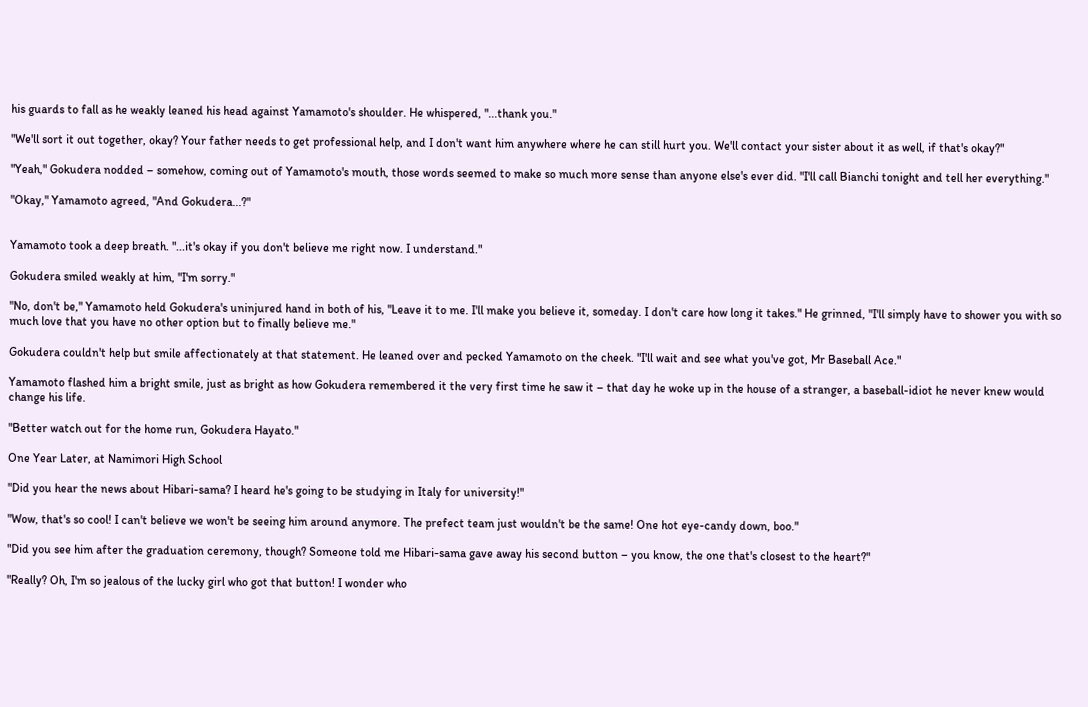his guards to fall as he weakly leaned his head against Yamamoto's shoulder. He whispered, "...thank you."

"We'll sort it out together, okay? Your father needs to get professional help, and I don't want him anywhere where he can still hurt you. We'll contact your sister about it as well, if that's okay?"

"Yeah," Gokudera nodded – somehow, coming out of Yamamoto's mouth, those words seemed to make so much more sense than anyone else's ever did. "I'll call Bianchi tonight and tell her everything."

"Okay," Yamamoto agreed, "And Gokudera...?"


Yamamoto took a deep breath. "...it's okay if you don't believe me right now. I understand."

Gokudera smiled weakly at him, "I'm sorry."

"No, don't be," Yamamoto held Gokudera's uninjured hand in both of his, "Leave it to me. I'll make you believe it, someday. I don't care how long it takes." He grinned, "I'll simply have to shower you with so much love that you have no other option but to finally believe me."

Gokudera couldn't help but smile affectionately at that statement. He leaned over and pecked Yamamoto on the cheek. "I'll wait and see what you've got, Mr Baseball Ace."

Yamamoto flashed him a bright smile, just as bright as how Gokudera remembered it the very first time he saw it – that day he woke up in the house of a stranger, a baseball-idiot he never knew would change his life.

"Better watch out for the home run, Gokudera Hayato."

One Year Later, at Namimori High School

"Did you hear the news about Hibari-sama? I heard he's going to be studying in Italy for university!"

"Wow, that's so cool! I can't believe we won't be seeing him around anymore. The prefect team just wouldn't be the same! One hot eye-candy down, boo."

"Did you see him after the graduation ceremony, though? Someone told me Hibari-sama gave away his second button – you know, the one that's closest to the heart?"

"Really? Oh, I'm so jealous of the lucky girl who got that button! I wonder who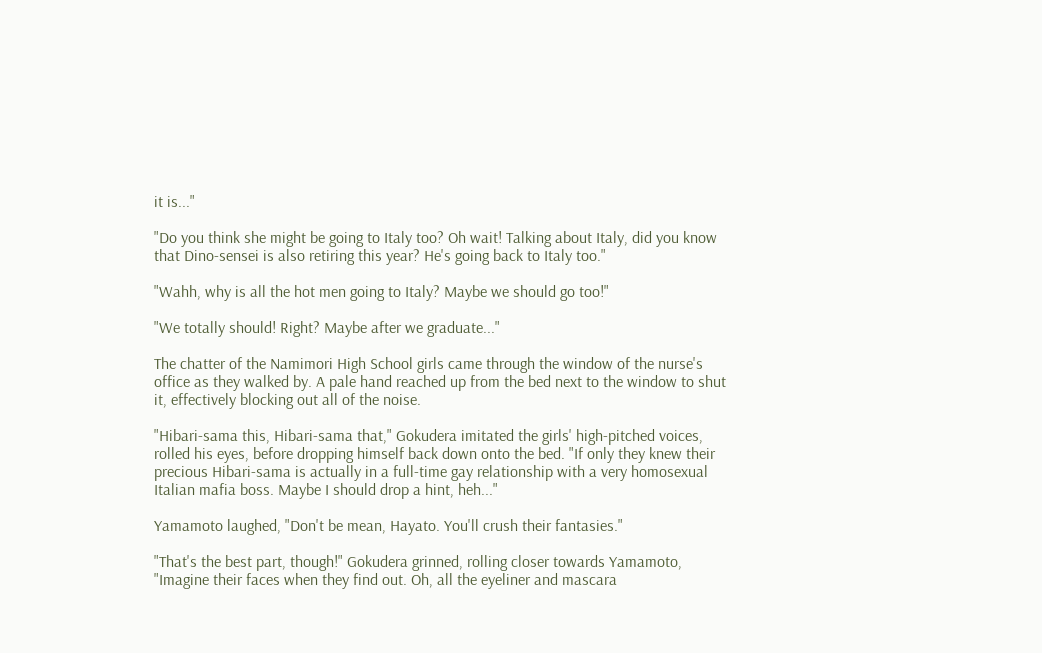it is..."

"Do you think she might be going to Italy too? Oh wait! Talking about Italy, did you know that Dino-sensei is also retiring this year? He's going back to Italy too."

"Wahh, why is all the hot men going to Italy? Maybe we should go too!"

"We totally should! Right? Maybe after we graduate..."

The chatter of the Namimori High School girls came through the window of the nurse's office as they walked by. A pale hand reached up from the bed next to the window to shut it, effectively blocking out all of the noise.

"Hibari-sama this, Hibari-sama that," Gokudera imitated the girls' high-pitched voices, rolled his eyes, before dropping himself back down onto the bed. "If only they knew their precious Hibari-sama is actually in a full-time gay relationship with a very homosexual Italian mafia boss. Maybe I should drop a hint, heh..."

Yamamoto laughed, "Don't be mean, Hayato. You'll crush their fantasies."

"That's the best part, though!" Gokudera grinned, rolling closer towards Yamamoto, "Imagine their faces when they find out. Oh, all the eyeliner and mascara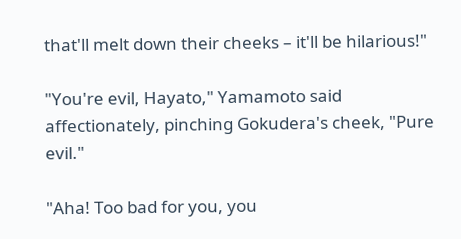that'll melt down their cheeks – it'll be hilarious!"

"You're evil, Hayato," Yamamoto said affectionately, pinching Gokudera's cheek, "Pure evil."

"Aha! Too bad for you, you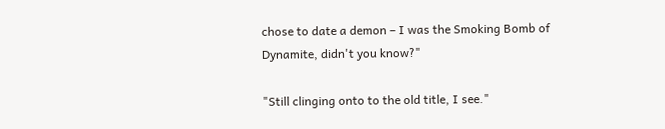chose to date a demon – I was the Smoking Bomb of Dynamite, didn't you know?"

"Still clinging onto to the old title, I see."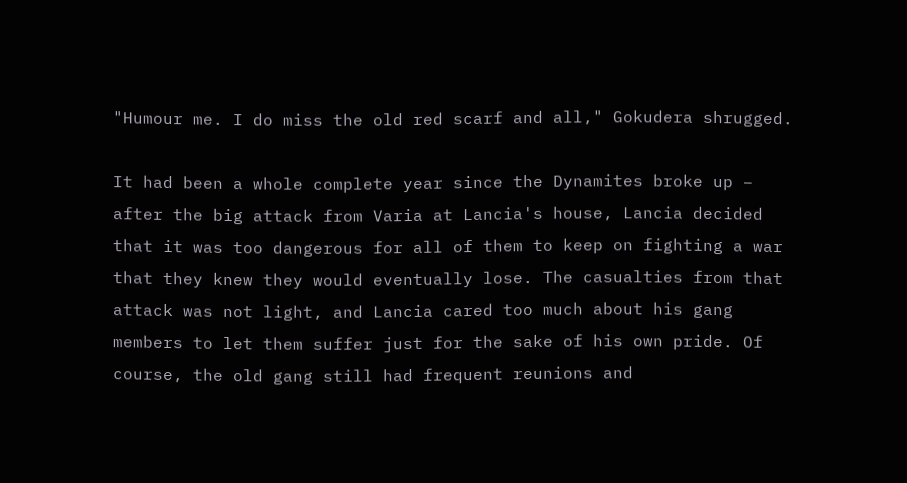"Humour me. I do miss the old red scarf and all," Gokudera shrugged.

It had been a whole complete year since the Dynamites broke up – after the big attack from Varia at Lancia's house, Lancia decided that it was too dangerous for all of them to keep on fighting a war that they knew they would eventually lose. The casualties from that attack was not light, and Lancia cared too much about his gang members to let them suffer just for the sake of his own pride. Of course, the old gang still had frequent reunions and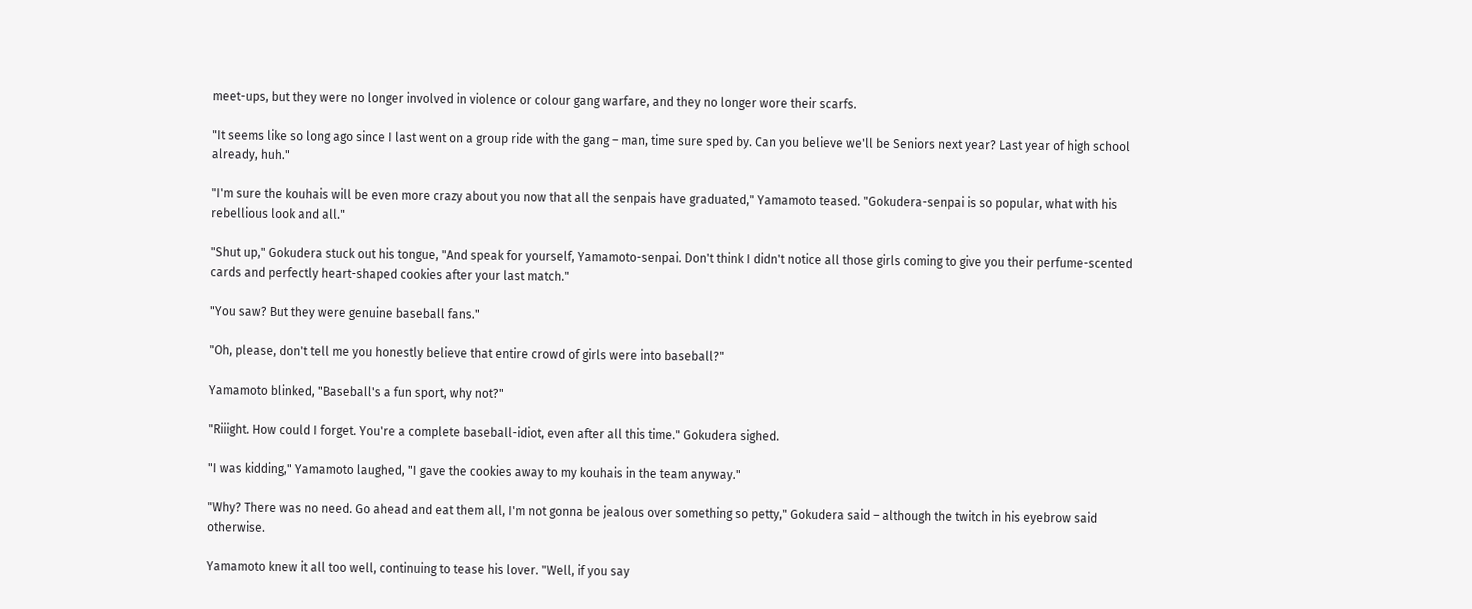meet-ups, but they were no longer involved in violence or colour gang warfare, and they no longer wore their scarfs.

"It seems like so long ago since I last went on a group ride with the gang – man, time sure sped by. Can you believe we'll be Seniors next year? Last year of high school already, huh."

"I'm sure the kouhais will be even more crazy about you now that all the senpais have graduated," Yamamoto teased. "Gokudera-senpai is so popular, what with his rebellious look and all."

"Shut up," Gokudera stuck out his tongue, "And speak for yourself, Yamamoto-senpai. Don't think I didn't notice all those girls coming to give you their perfume-scented cards and perfectly heart-shaped cookies after your last match."

"You saw? But they were genuine baseball fans."

"Oh, please, don't tell me you honestly believe that entire crowd of girls were into baseball?"

Yamamoto blinked, "Baseball's a fun sport, why not?"

"Riiight. How could I forget. You're a complete baseball-idiot, even after all this time." Gokudera sighed.

"I was kidding," Yamamoto laughed, "I gave the cookies away to my kouhais in the team anyway."

"Why? There was no need. Go ahead and eat them all, I'm not gonna be jealous over something so petty," Gokudera said – although the twitch in his eyebrow said otherwise.

Yamamoto knew it all too well, continuing to tease his lover. "Well, if you say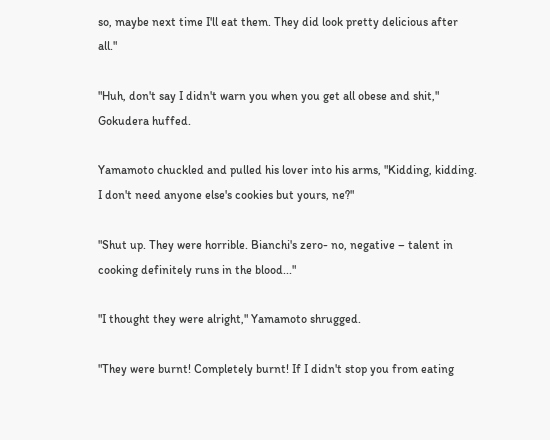so, maybe next time I'll eat them. They did look pretty delicious after all."

"Huh, don't say I didn't warn you when you get all obese and shit," Gokudera huffed.

Yamamoto chuckled and pulled his lover into his arms, "Kidding, kidding. I don't need anyone else's cookies but yours, ne?"

"Shut up. They were horrible. Bianchi's zero- no, negative – talent in cooking definitely runs in the blood..."

"I thought they were alright," Yamamoto shrugged.

"They were burnt! Completely burnt! If I didn't stop you from eating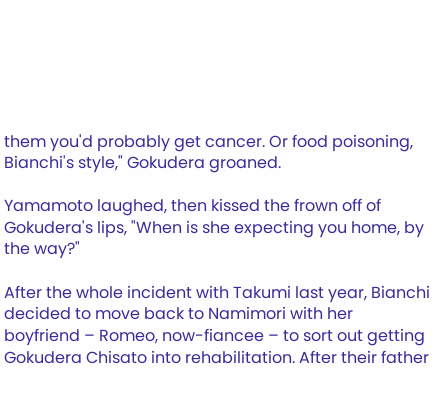them you'd probably get cancer. Or food poisoning, Bianchi's style," Gokudera groaned.

Yamamoto laughed, then kissed the frown off of Gokudera's lips, "When is she expecting you home, by the way?"

After the whole incident with Takumi last year, Bianchi decided to move back to Namimori with her boyfriend – Romeo, now-fiancee – to sort out getting Gokudera Chisato into rehabilitation. After their father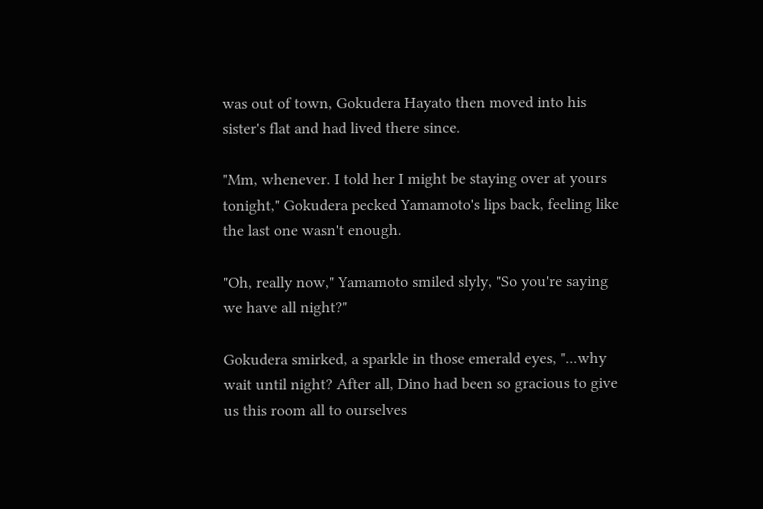was out of town, Gokudera Hayato then moved into his sister's flat and had lived there since.

"Mm, whenever. I told her I might be staying over at yours tonight," Gokudera pecked Yamamoto's lips back, feeling like the last one wasn't enough.

"Oh, really now," Yamamoto smiled slyly, "So you're saying we have all night?"

Gokudera smirked, a sparkle in those emerald eyes, "...why wait until night? After all, Dino had been so gracious to give us this room all to ourselves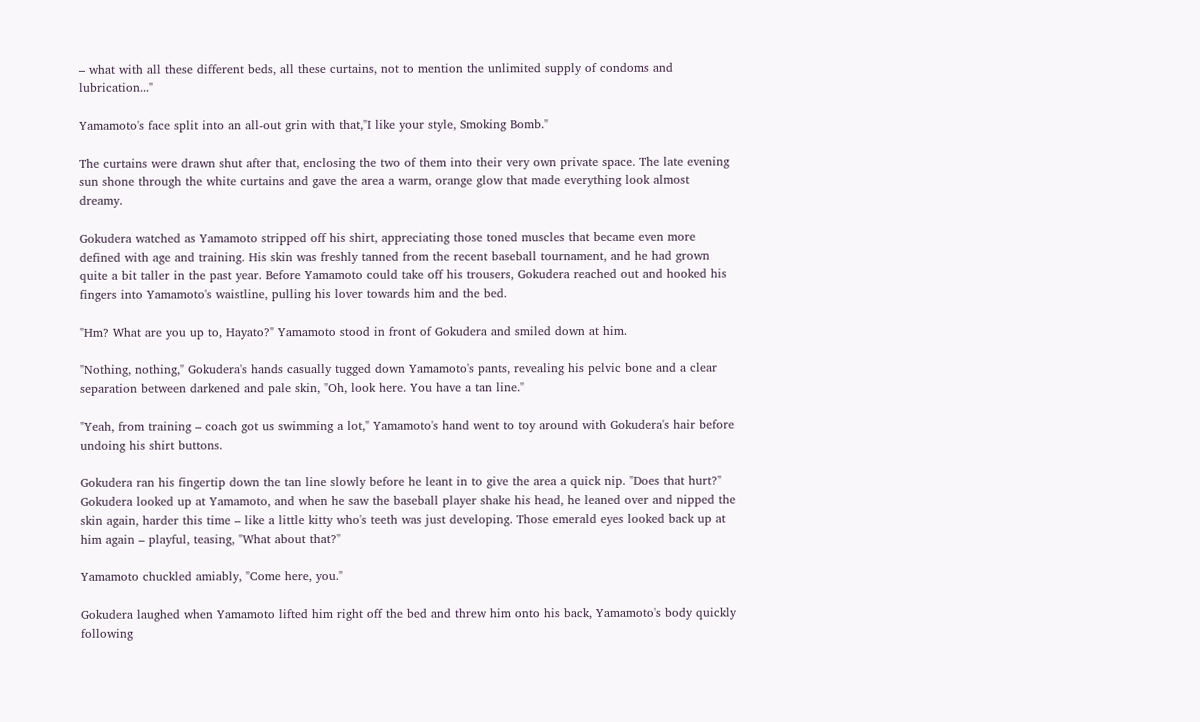– what with all these different beds, all these curtains, not to mention the unlimited supply of condoms and lubrication..."

Yamamoto's face split into an all-out grin with that,"I like your style, Smoking Bomb."

The curtains were drawn shut after that, enclosing the two of them into their very own private space. The late evening sun shone through the white curtains and gave the area a warm, orange glow that made everything look almost dreamy.

Gokudera watched as Yamamoto stripped off his shirt, appreciating those toned muscles that became even more defined with age and training. His skin was freshly tanned from the recent baseball tournament, and he had grown quite a bit taller in the past year. Before Yamamoto could take off his trousers, Gokudera reached out and hooked his fingers into Yamamoto's waistline, pulling his lover towards him and the bed.

"Hm? What are you up to, Hayato?" Yamamoto stood in front of Gokudera and smiled down at him.

"Nothing, nothing," Gokudera's hands casually tugged down Yamamoto's pants, revealing his pelvic bone and a clear separation between darkened and pale skin, "Oh, look here. You have a tan line."

"Yeah, from training – coach got us swimming a lot," Yamamoto's hand went to toy around with Gokudera's hair before undoing his shirt buttons.

Gokudera ran his fingertip down the tan line slowly before he leant in to give the area a quick nip. "Does that hurt?" Gokudera looked up at Yamamoto, and when he saw the baseball player shake his head, he leaned over and nipped the skin again, harder this time – like a little kitty who's teeth was just developing. Those emerald eyes looked back up at him again – playful, teasing, "What about that?"

Yamamoto chuckled amiably, "Come here, you."

Gokudera laughed when Yamamoto lifted him right off the bed and threw him onto his back, Yamamoto's body quickly following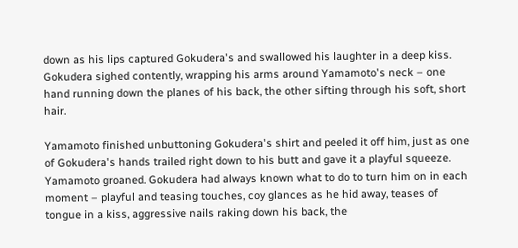down as his lips captured Gokudera's and swallowed his laughter in a deep kiss. Gokudera sighed contently, wrapping his arms around Yamamoto's neck – one hand running down the planes of his back, the other sifting through his soft, short hair.

Yamamoto finished unbuttoning Gokudera's shirt and peeled it off him, just as one of Gokudera's hands trailed right down to his butt and gave it a playful squeeze. Yamamoto groaned. Gokudera had always known what to do to turn him on in each moment – playful and teasing touches, coy glances as he hid away, teases of tongue in a kiss, aggressive nails raking down his back, the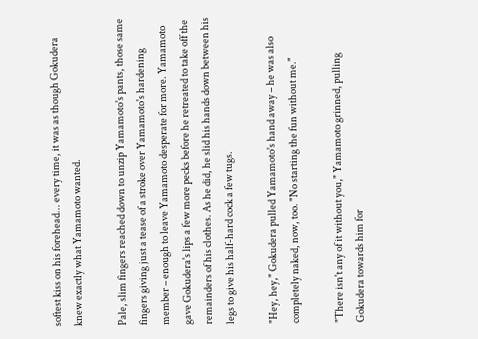softest kiss on his forehead... every time, it was as though Gokudera knew exactly what Yamamoto wanted.

Pale, slim fingers reached down to unzip Yamamoto's pants, those same fingers giving just a tease of a stroke over Yamamoto's hardening member – enough to leave Yamamoto desperate for more. Yamamoto gave Gokudera's lips a few more pecks before he retreated to take off the remainders of his clothes. As he did, he slid his hands down between his legs to give his half-hard cock a few tugs.

"Hey, hey," Gokudera pulled Yamamoto's hand away – he was also completely naked, now, too. "No starting the fun without me."

"There isn't any of it without you," Yamamoto grinned, pulling Gokudera towards him for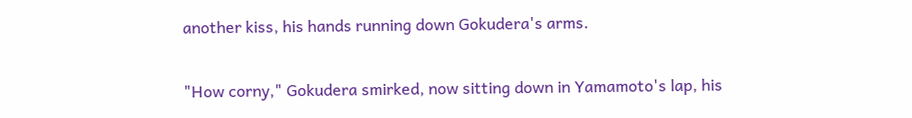another kiss, his hands running down Gokudera's arms.

"How corny," Gokudera smirked, now sitting down in Yamamoto's lap, his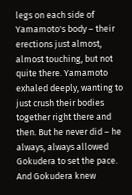legs on each side of Yamamoto's body – their erections just almost, almost touching, but not quite there. Yamamoto exhaled deeply, wanting to just crush their bodies together right there and then. But he never did – he always, always allowed Gokudera to set the pace. And Gokudera knew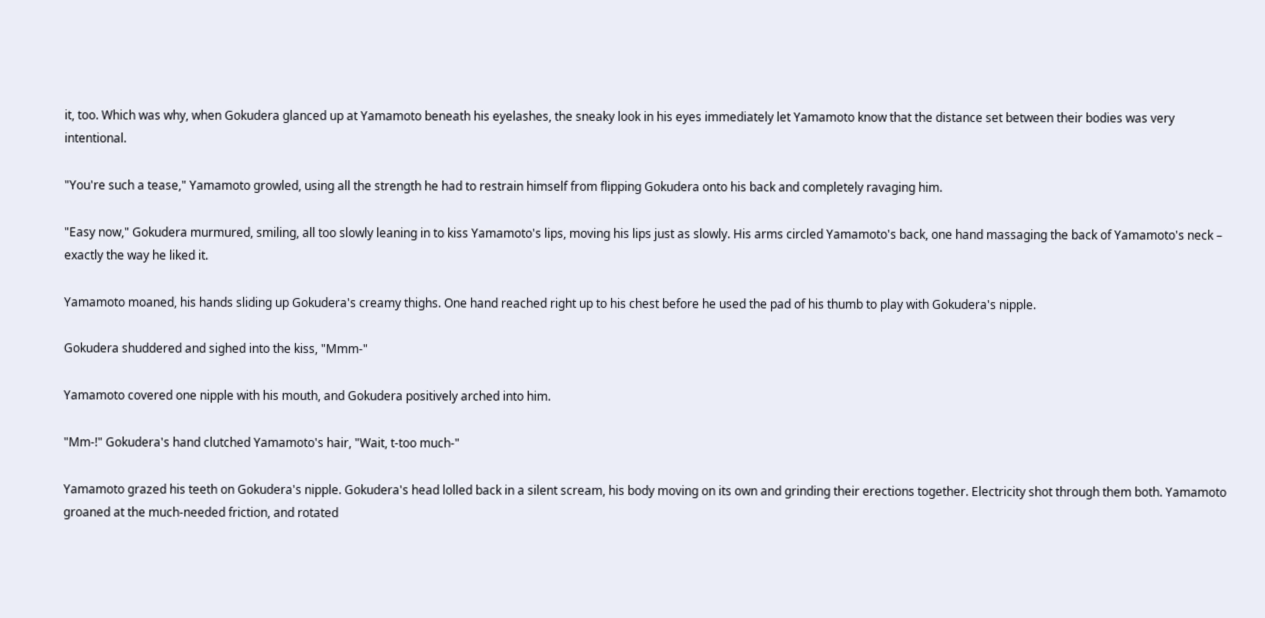it, too. Which was why, when Gokudera glanced up at Yamamoto beneath his eyelashes, the sneaky look in his eyes immediately let Yamamoto know that the distance set between their bodies was very intentional.

"You're such a tease," Yamamoto growled, using all the strength he had to restrain himself from flipping Gokudera onto his back and completely ravaging him.

"Easy now," Gokudera murmured, smiling, all too slowly leaning in to kiss Yamamoto's lips, moving his lips just as slowly. His arms circled Yamamoto's back, one hand massaging the back of Yamamoto's neck – exactly the way he liked it.

Yamamoto moaned, his hands sliding up Gokudera's creamy thighs. One hand reached right up to his chest before he used the pad of his thumb to play with Gokudera's nipple.

Gokudera shuddered and sighed into the kiss, "Mmm-"

Yamamoto covered one nipple with his mouth, and Gokudera positively arched into him.

"Mm-!" Gokudera's hand clutched Yamamoto's hair, "Wait, t-too much-"

Yamamoto grazed his teeth on Gokudera's nipple. Gokudera's head lolled back in a silent scream, his body moving on its own and grinding their erections together. Electricity shot through them both. Yamamoto groaned at the much-needed friction, and rotated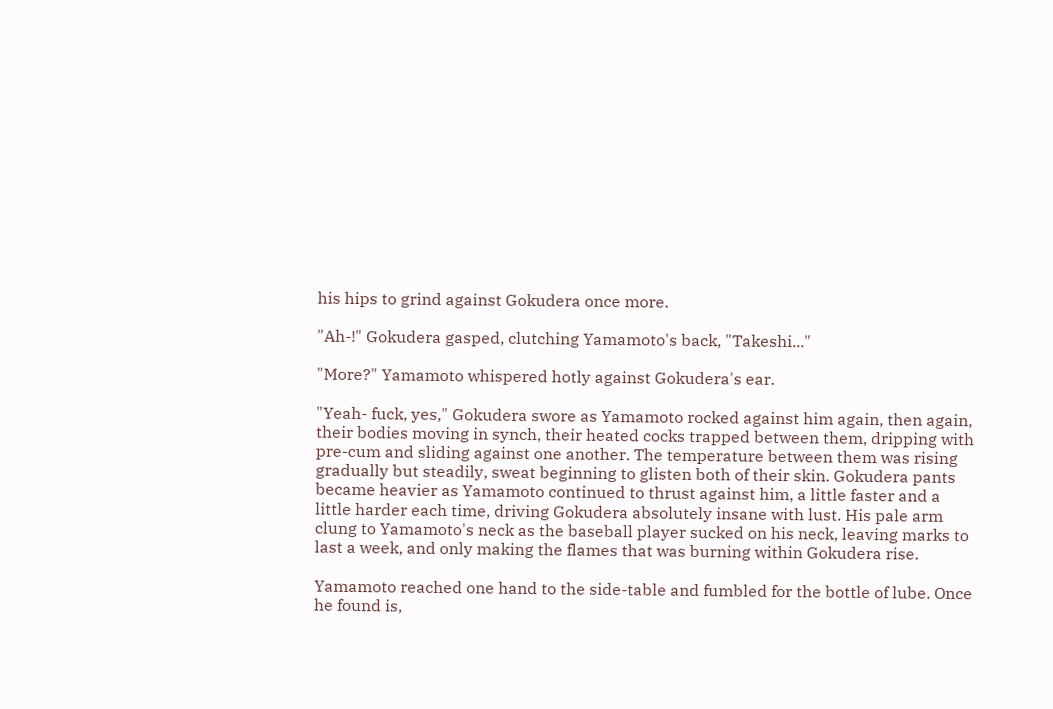his hips to grind against Gokudera once more.

"Ah-!" Gokudera gasped, clutching Yamamoto's back, "Takeshi..."

"More?" Yamamoto whispered hotly against Gokudera's ear.

"Yeah- fuck, yes," Gokudera swore as Yamamoto rocked against him again, then again, their bodies moving in synch, their heated cocks trapped between them, dripping with pre-cum and sliding against one another. The temperature between them was rising gradually but steadily, sweat beginning to glisten both of their skin. Gokudera pants became heavier as Yamamoto continued to thrust against him, a little faster and a little harder each time, driving Gokudera absolutely insane with lust. His pale arm clung to Yamamoto's neck as the baseball player sucked on his neck, leaving marks to last a week, and only making the flames that was burning within Gokudera rise.

Yamamoto reached one hand to the side-table and fumbled for the bottle of lube. Once he found is,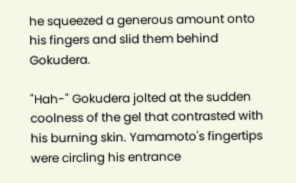he squeezed a generous amount onto his fingers and slid them behind Gokudera.

"Hah-" Gokudera jolted at the sudden coolness of the gel that contrasted with his burning skin. Yamamoto's fingertips were circling his entrance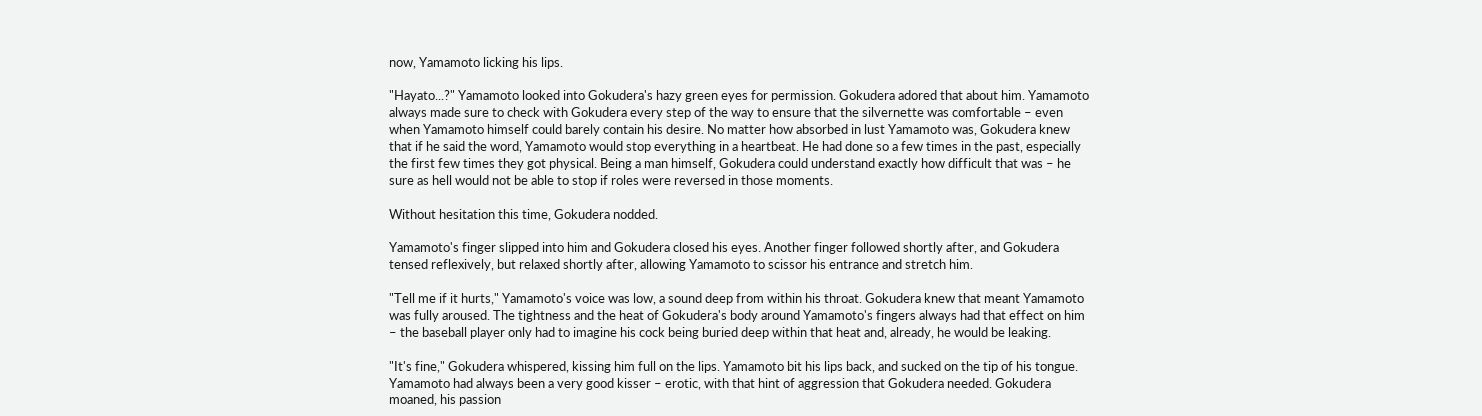now, Yamamoto licking his lips.

"Hayato...?" Yamamoto looked into Gokudera's hazy green eyes for permission. Gokudera adored that about him. Yamamoto always made sure to check with Gokudera every step of the way to ensure that the silvernette was comfortable – even when Yamamoto himself could barely contain his desire. No matter how absorbed in lust Yamamoto was, Gokudera knew that if he said the word, Yamamoto would stop everything in a heartbeat. He had done so a few times in the past, especially the first few times they got physical. Being a man himself, Gokudera could understand exactly how difficult that was – he sure as hell would not be able to stop if roles were reversed in those moments.

Without hesitation this time, Gokudera nodded.

Yamamoto's finger slipped into him and Gokudera closed his eyes. Another finger followed shortly after, and Gokudera tensed reflexively, but relaxed shortly after, allowing Yamamoto to scissor his entrance and stretch him.

"Tell me if it hurts," Yamamoto's voice was low, a sound deep from within his throat. Gokudera knew that meant Yamamoto was fully aroused. The tightness and the heat of Gokudera's body around Yamamoto's fingers always had that effect on him – the baseball player only had to imagine his cock being buried deep within that heat and, already, he would be leaking.

"It's fine," Gokudera whispered, kissing him full on the lips. Yamamoto bit his lips back, and sucked on the tip of his tongue. Yamamoto had always been a very good kisser – erotic, with that hint of aggression that Gokudera needed. Gokudera moaned, his passion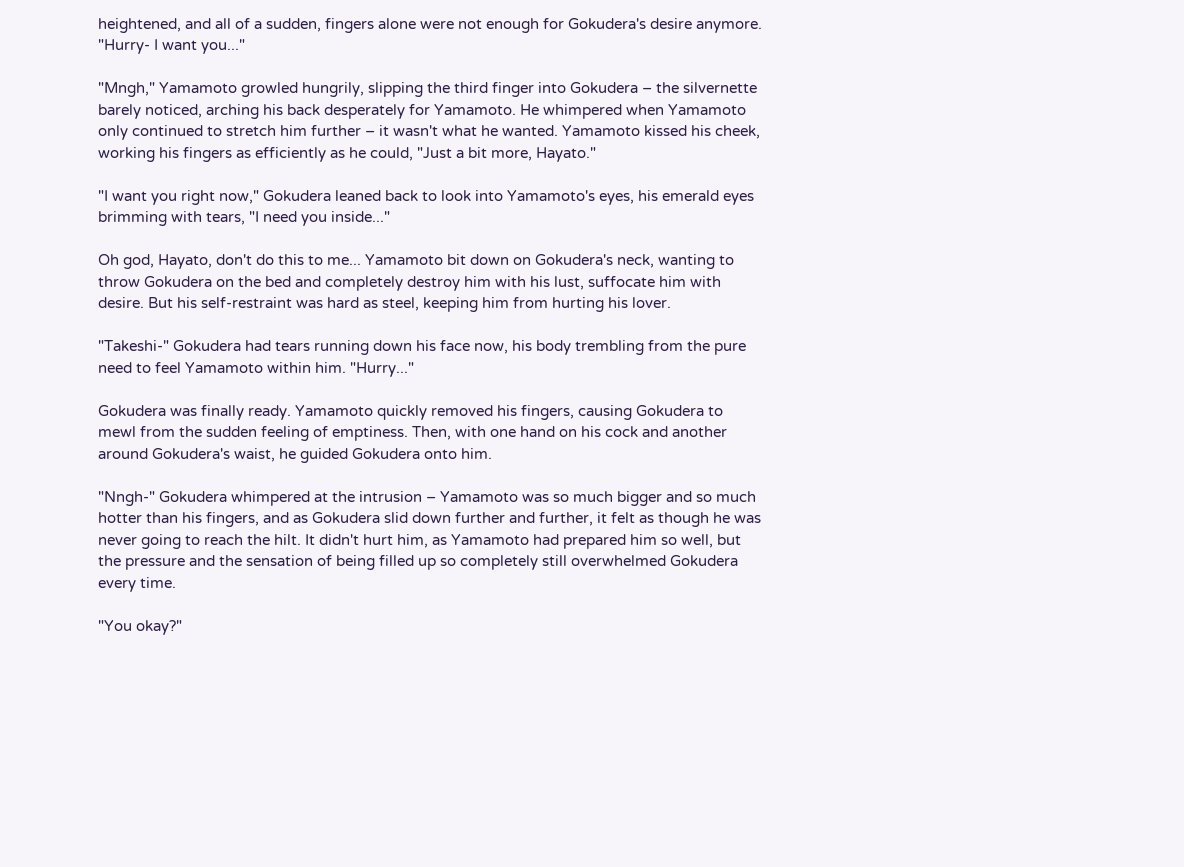heightened, and all of a sudden, fingers alone were not enough for Gokudera's desire anymore. "Hurry- I want you..."

"Mngh," Yamamoto growled hungrily, slipping the third finger into Gokudera – the silvernette barely noticed, arching his back desperately for Yamamoto. He whimpered when Yamamoto only continued to stretch him further – it wasn't what he wanted. Yamamoto kissed his cheek, working his fingers as efficiently as he could, "Just a bit more, Hayato."

"I want you right now," Gokudera leaned back to look into Yamamoto's eyes, his emerald eyes brimming with tears, "I need you inside..."

Oh god, Hayato, don't do this to me... Yamamoto bit down on Gokudera's neck, wanting to throw Gokudera on the bed and completely destroy him with his lust, suffocate him with desire. But his self-restraint was hard as steel, keeping him from hurting his lover.

"Takeshi-" Gokudera had tears running down his face now, his body trembling from the pure need to feel Yamamoto within him. "Hurry..."

Gokudera was finally ready. Yamamoto quickly removed his fingers, causing Gokudera to mewl from the sudden feeling of emptiness. Then, with one hand on his cock and another around Gokudera's waist, he guided Gokudera onto him.

"Nngh-" Gokudera whimpered at the intrusion – Yamamoto was so much bigger and so much hotter than his fingers, and as Gokudera slid down further and further, it felt as though he was never going to reach the hilt. It didn't hurt him, as Yamamoto had prepared him so well, but the pressure and the sensation of being filled up so completely still overwhelmed Gokudera every time.

"You okay?"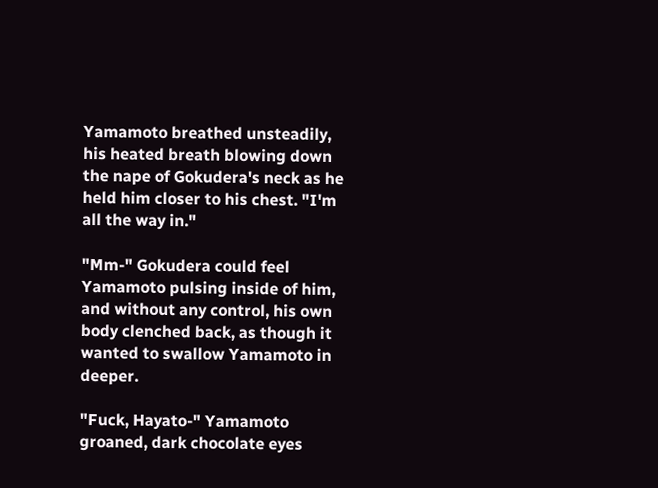Yamamoto breathed unsteadily, his heated breath blowing down the nape of Gokudera's neck as he held him closer to his chest. "I'm all the way in."

"Mm-" Gokudera could feel Yamamoto pulsing inside of him, and without any control, his own body clenched back, as though it wanted to swallow Yamamoto in deeper.

"Fuck, Hayato-" Yamamoto groaned, dark chocolate eyes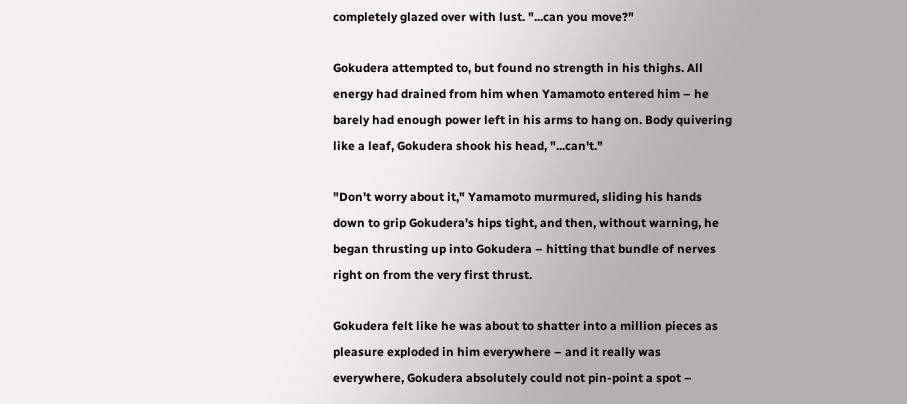completely glazed over with lust. "...can you move?"

Gokudera attempted to, but found no strength in his thighs. All energy had drained from him when Yamamoto entered him – he barely had enough power left in his arms to hang on. Body quivering like a leaf, Gokudera shook his head, "...can't."

"Don't worry about it," Yamamoto murmured, sliding his hands down to grip Gokudera's hips tight, and then, without warning, he began thrusting up into Gokudera – hitting that bundle of nerves right on from the very first thrust.

Gokudera felt like he was about to shatter into a million pieces as pleasure exploded in him everywhere – and it really was everywhere, Gokudera absolutely could not pin-point a spot –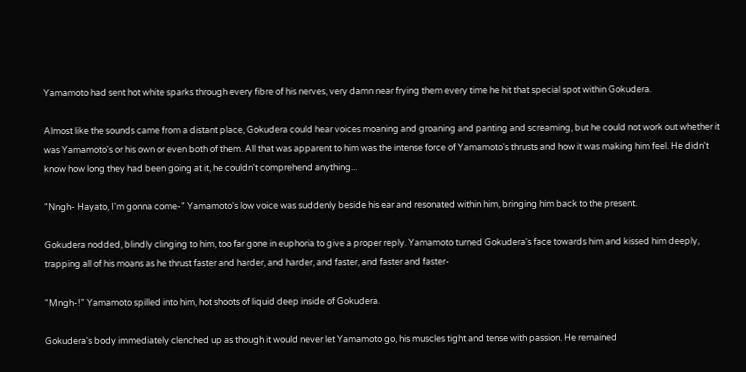Yamamoto had sent hot white sparks through every fibre of his nerves, very damn near frying them every time he hit that special spot within Gokudera.

Almost like the sounds came from a distant place, Gokudera could hear voices moaning and groaning and panting and screaming, but he could not work out whether it was Yamamoto's or his own or even both of them. All that was apparent to him was the intense force of Yamamoto's thrusts and how it was making him feel. He didn't know how long they had been going at it, he couldn't comprehend anything...

"Nngh- Hayato, I'm gonna come-" Yamamoto's low voice was suddenly beside his ear and resonated within him, bringing him back to the present.

Gokudera nodded, blindly clinging to him, too far gone in euphoria to give a proper reply. Yamamoto turned Gokudera's face towards him and kissed him deeply, trapping all of his moans as he thrust faster and harder, and harder, and faster, and faster and faster-

"Mngh-!" Yamamoto spilled into him, hot shoots of liquid deep inside of Gokudera.

Gokudera's body immediately clenched up as though it would never let Yamamoto go, his muscles tight and tense with passion. He remained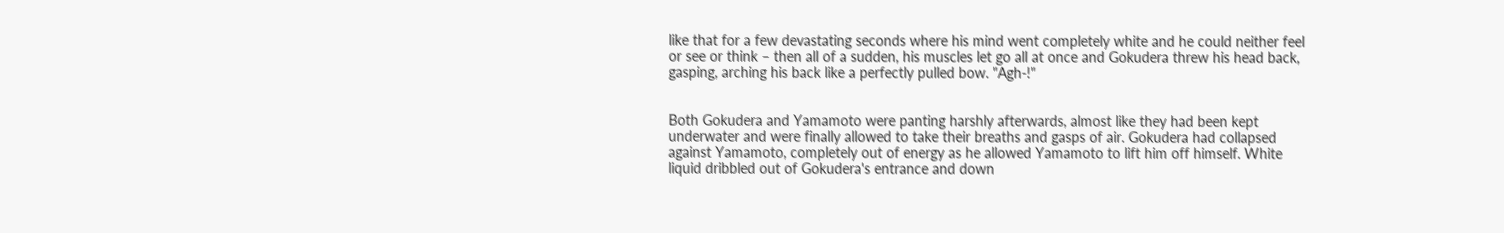like that for a few devastating seconds where his mind went completely white and he could neither feel or see or think – then all of a sudden, his muscles let go all at once and Gokudera threw his head back, gasping, arching his back like a perfectly pulled bow. "Agh-!"


Both Gokudera and Yamamoto were panting harshly afterwards, almost like they had been kept underwater and were finally allowed to take their breaths and gasps of air. Gokudera had collapsed against Yamamoto, completely out of energy as he allowed Yamamoto to lift him off himself. White liquid dribbled out of Gokudera's entrance and down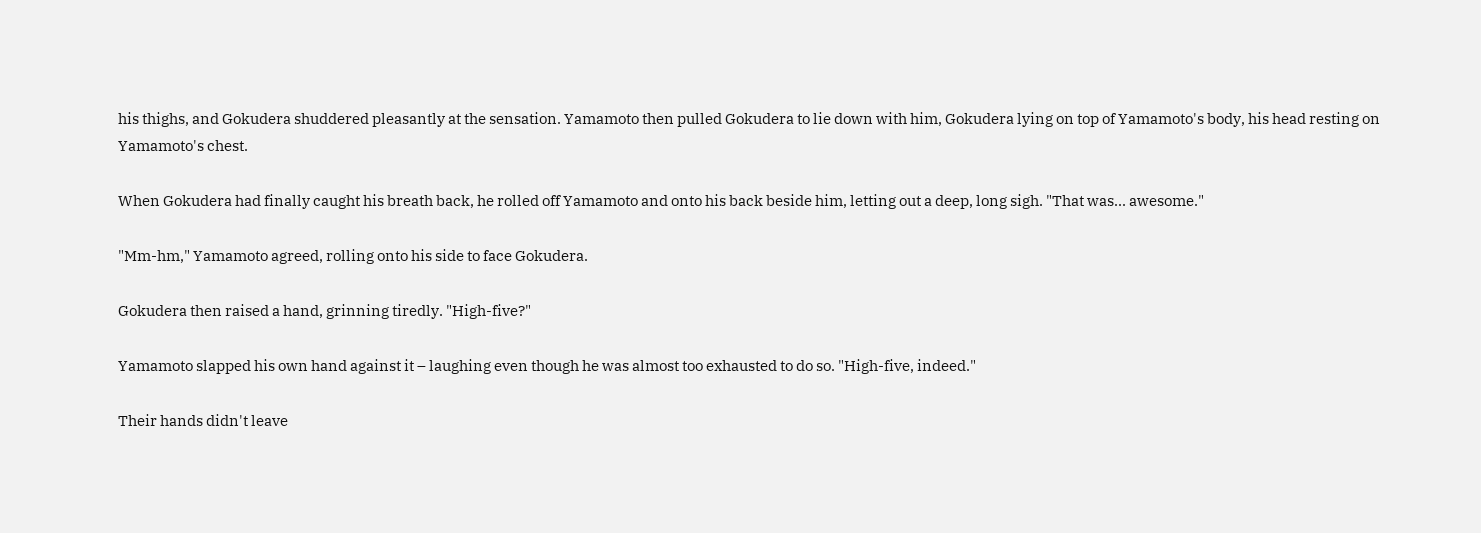his thighs, and Gokudera shuddered pleasantly at the sensation. Yamamoto then pulled Gokudera to lie down with him, Gokudera lying on top of Yamamoto's body, his head resting on Yamamoto's chest.

When Gokudera had finally caught his breath back, he rolled off Yamamoto and onto his back beside him, letting out a deep, long sigh. "That was... awesome."

"Mm-hm," Yamamoto agreed, rolling onto his side to face Gokudera.

Gokudera then raised a hand, grinning tiredly. "High-five?"

Yamamoto slapped his own hand against it – laughing even though he was almost too exhausted to do so. "High-five, indeed."

Their hands didn't leave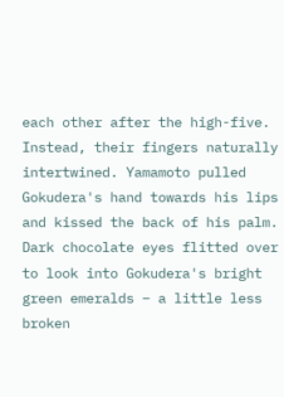each other after the high-five. Instead, their fingers naturally intertwined. Yamamoto pulled Gokudera's hand towards his lips and kissed the back of his palm. Dark chocolate eyes flitted over to look into Gokudera's bright green emeralds – a little less broken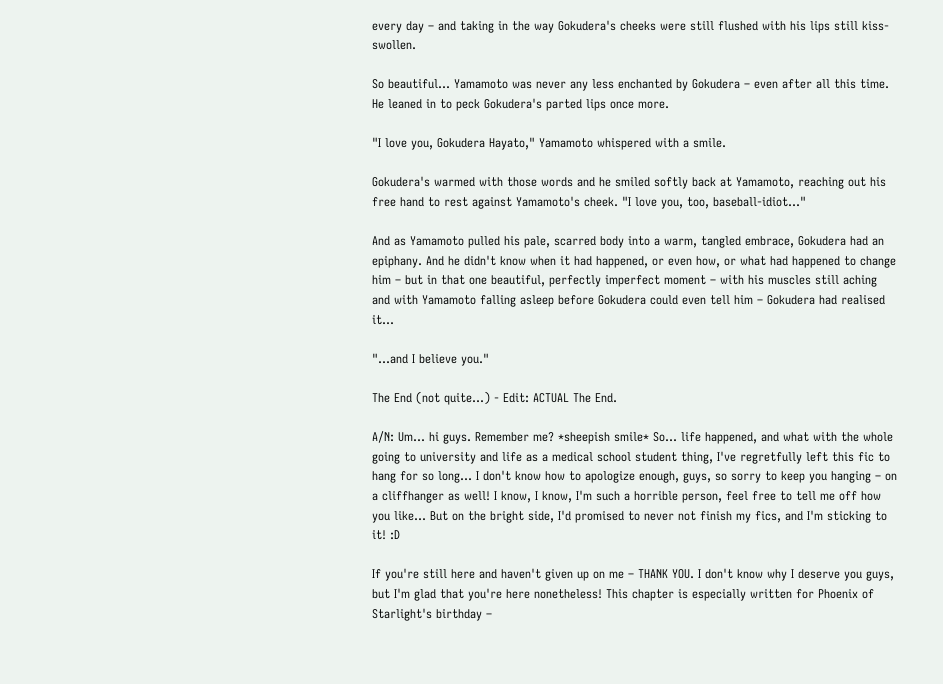every day – and taking in the way Gokudera's cheeks were still flushed with his lips still kiss-swollen.

So beautiful... Yamamoto was never any less enchanted by Gokudera – even after all this time. He leaned in to peck Gokudera's parted lips once more.

"I love you, Gokudera Hayato," Yamamoto whispered with a smile.

Gokudera's warmed with those words and he smiled softly back at Yamamoto, reaching out his free hand to rest against Yamamoto's cheek. "I love you, too, baseball-idiot..."

And as Yamamoto pulled his pale, scarred body into a warm, tangled embrace, Gokudera had an epiphany. And he didn't know when it had happened, or even how, or what had happened to change him – but in that one beautiful, perfectly imperfect moment – with his muscles still aching and with Yamamoto falling asleep before Gokudera could even tell him – Gokudera had realised it...

"...and I believe you."

The End (not quite...) - Edit: ACTUAL The End.

A/N: Um... hi guys. Remember me? *sheepish smile* So... life happened, and what with the whole going to university and life as a medical school student thing, I've regretfully left this fic to hang for so long... I don't know how to apologize enough, guys, so sorry to keep you hanging – on a cliffhanger as well! I know, I know, I'm such a horrible person, feel free to tell me off how you like... But on the bright side, I'd promised to never not finish my fics, and I'm sticking to it! :D

If you're still here and haven't given up on me – THANK YOU. I don't know why I deserve you guys, but I'm glad that you're here nonetheless! This chapter is especially written for Phoenix of Starlight's birthday –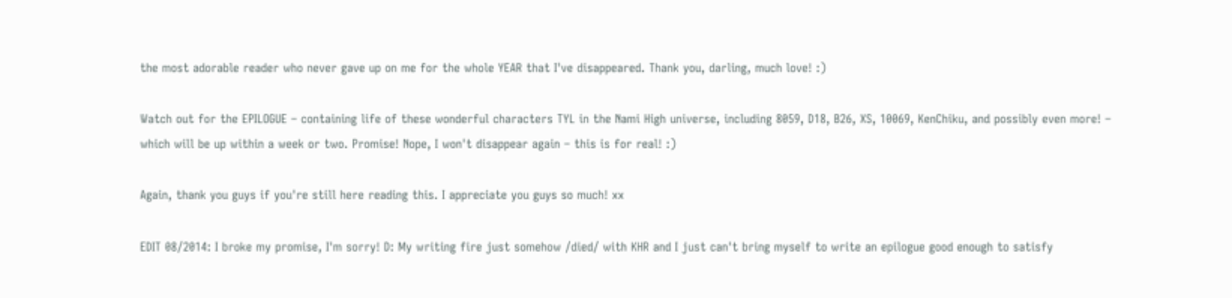the most adorable reader who never gave up on me for the whole YEAR that I've disappeared. Thank you, darling, much love! :)

Watch out for the EPILOGUE – containing life of these wonderful characters TYL in the Nami High universe, including 8059, D18, B26, XS, 10069, KenChiku, and possibly even more! – which will be up within a week or two. Promise! Nope, I won't disappear again – this is for real! :)

Again, thank you guys if you're still here reading this. I appreciate you guys so much! xx

EDIT 08/2014: I broke my promise, I'm sorry! D: My writing fire just somehow /died/ with KHR and I just can't bring myself to write an epilogue good enough to satisfy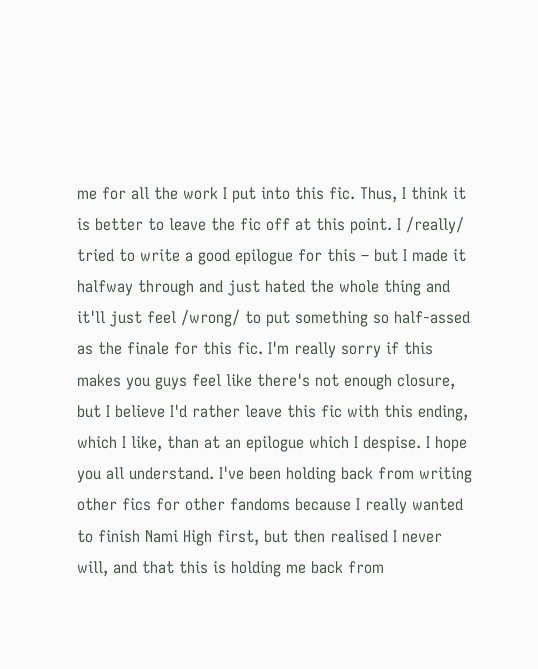me for all the work I put into this fic. Thus, I think it is better to leave the fic off at this point. I /really/ tried to write a good epilogue for this – but I made it halfway through and just hated the whole thing and it'll just feel /wrong/ to put something so half-assed as the finale for this fic. I'm really sorry if this makes you guys feel like there's not enough closure, but I believe I'd rather leave this fic with this ending, which I like, than at an epilogue which I despise. I hope you all understand. I've been holding back from writing other fics for other fandoms because I really wanted to finish Nami High first, but then realised I never will, and that this is holding me back from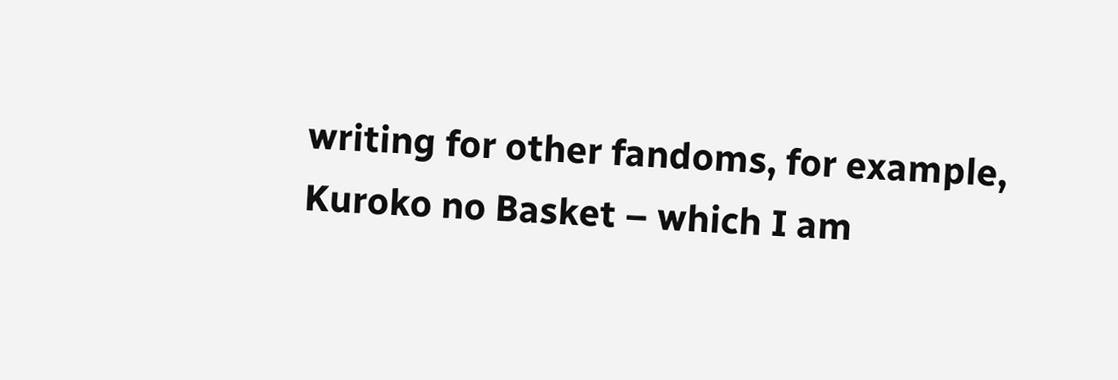writing for other fandoms, for example, Kuroko no Basket – which I am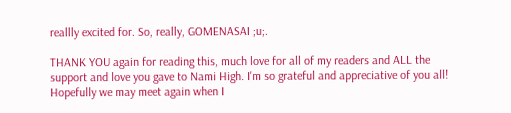reallly excited for. So, really, GOMENASAI ;u;.

THANK YOU again for reading this, much love for all of my readers and ALL the support and love you gave to Nami High. I'm so grateful and appreciative of you all! Hopefully we may meet again when I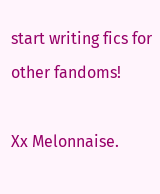start writing fics for other fandoms!

Xx Melonnaise.